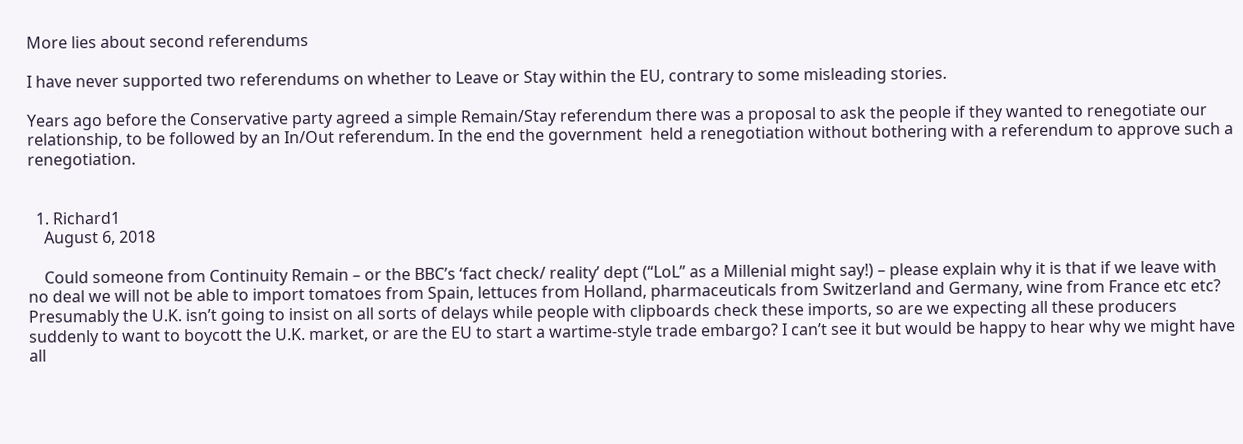More lies about second referendums

I have never supported two referendums on whether to Leave or Stay within the EU, contrary to some misleading stories.

Years ago before the Conservative party agreed a simple Remain/Stay referendum there was a proposal to ask the people if they wanted to renegotiate our relationship, to be followed by an In/Out referendum. In the end the government  held a renegotiation without bothering with a referendum to approve such a renegotiation.


  1. Richard1
    August 6, 2018

    Could someone from Continuity Remain – or the BBC’s ‘fact check/ reality’ dept (“LoL” as a Millenial might say!) – please explain why it is that if we leave with no deal we will not be able to import tomatoes from Spain, lettuces from Holland, pharmaceuticals from Switzerland and Germany, wine from France etc etc? Presumably the U.K. isn’t going to insist on all sorts of delays while people with clipboards check these imports, so are we expecting all these producers suddenly to want to boycott the U.K. market, or are the EU to start a wartime-style trade embargo? I can’t see it but would be happy to hear why we might have all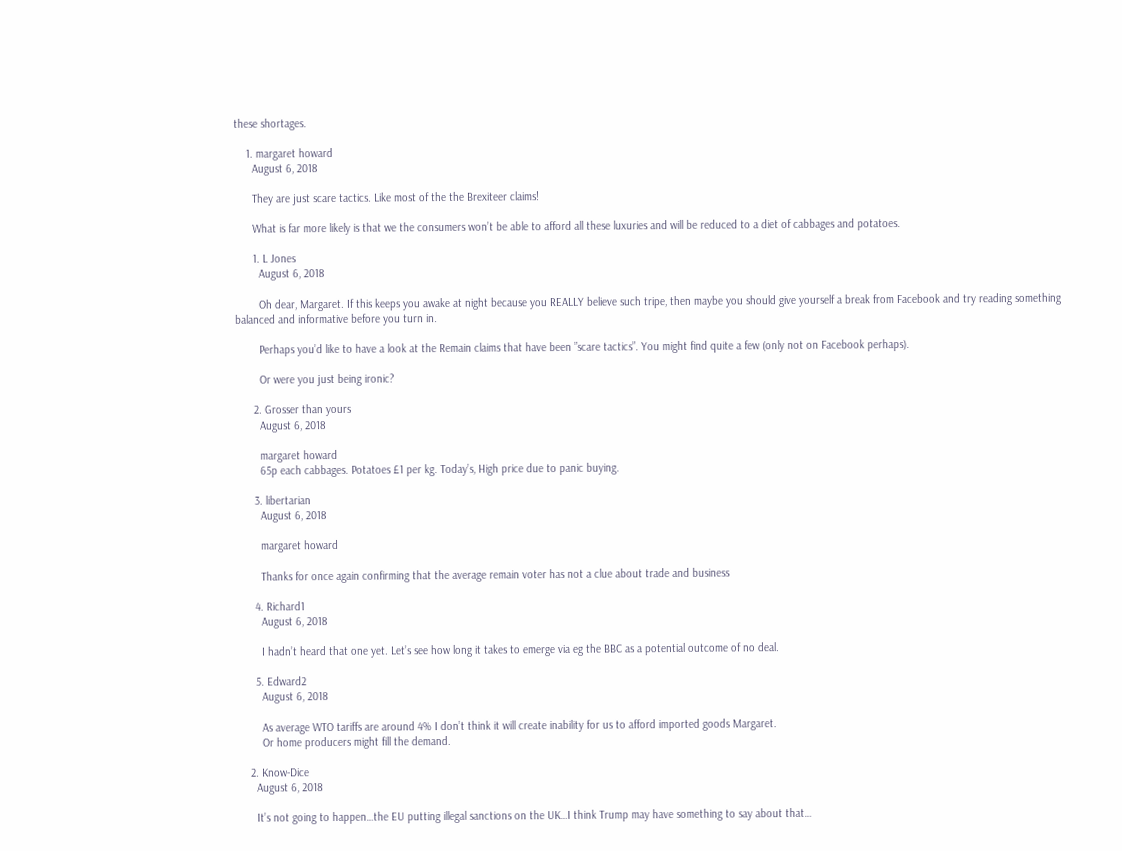these shortages.

    1. margaret howard
      August 6, 2018

      They are just scare tactics. Like most of the the Brexiteer claims!

      What is far more likely is that we the consumers won’t be able to afford all these luxuries and will be reduced to a diet of cabbages and potatoes.

      1. L Jones
        August 6, 2018

        Oh dear, Margaret. If this keeps you awake at night because you REALLY believe such tripe, then maybe you should give yourself a break from Facebook and try reading something balanced and informative before you turn in.

        Perhaps you’d like to have a look at the Remain claims that have been ”scare tactics”. You might find quite a few (only not on Facebook perhaps).

        Or were you just being ironic?

      2. Grosser than yours
        August 6, 2018

        margaret howard
        65p each cabbages. Potatoes £1 per kg. Today’s, High price due to panic buying.

      3. libertarian
        August 6, 2018

        margaret howard

        Thanks for once again confirming that the average remain voter has not a clue about trade and business

      4. Richard1
        August 6, 2018

        I hadn’t heard that one yet. Let’s see how long it takes to emerge via eg the BBC as a potential outcome of no deal.

      5. Edward2
        August 6, 2018

        As average WTO tariffs are around 4% I don’t think it will create inability for us to afford imported goods Margaret.
        Or home producers might fill the demand.

    2. Know-Dice
      August 6, 2018

      It’s not going to happen…the EU putting illegal sanctions on the UK…I think Trump may have something to say about that…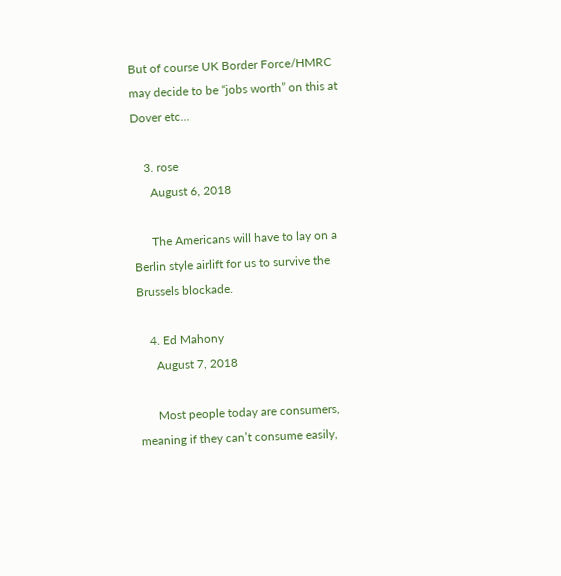But of course UK Border Force/HMRC may decide to be “jobs worth” on this at Dover etc…

    3. rose
      August 6, 2018

      The Americans will have to lay on a Berlin style airlift for us to survive the Brussels blockade.

    4. Ed Mahony
      August 7, 2018

      Most people today are consumers, meaning if they can’t consume easily,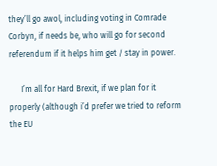they’ll go awol, including voting in Comrade Corbyn, if needs be, who will go for second referendum if it helps him get / stay in power.

      I’m all for Hard Brexit, if we plan for it properly (although i’d prefer we tried to reform the EU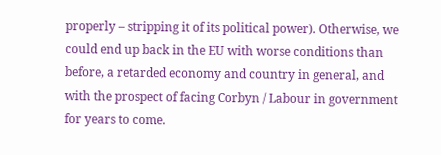properly – stripping it of its political power). Otherwise, we could end up back in the EU with worse conditions than before, a retarded economy and country in general, and with the prospect of facing Corbyn / Labour in government for years to come.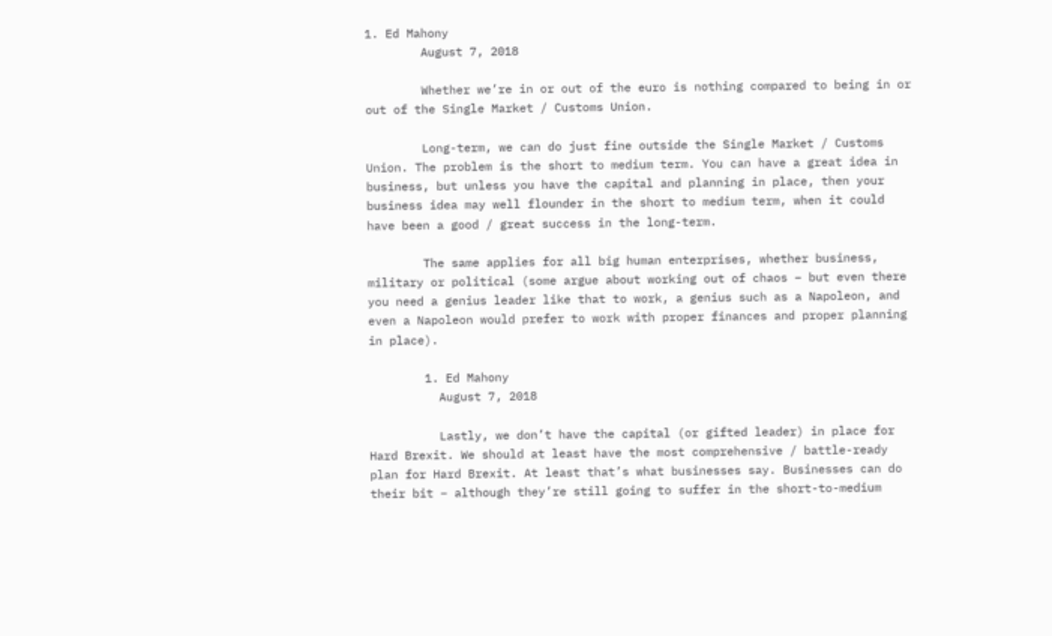1. Ed Mahony
        August 7, 2018

        Whether we’re in or out of the euro is nothing compared to being in or out of the Single Market / Customs Union.

        Long-term, we can do just fine outside the Single Market / Customs Union. The problem is the short to medium term. You can have a great idea in business, but unless you have the capital and planning in place, then your business idea may well flounder in the short to medium term, when it could have been a good / great success in the long-term.

        The same applies for all big human enterprises, whether business, military or political (some argue about working out of chaos – but even there you need a genius leader like that to work, a genius such as a Napoleon, and even a Napoleon would prefer to work with proper finances and proper planning in place).

        1. Ed Mahony
          August 7, 2018

          Lastly, we don’t have the capital (or gifted leader) in place for Hard Brexit. We should at least have the most comprehensive / battle-ready plan for Hard Brexit. At least that’s what businesses say. Businesses can do their bit – although they’re still going to suffer in the short-to-medium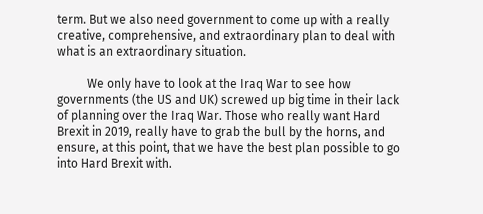term. But we also need government to come up with a really creative, comprehensive, and extraordinary plan to deal with what is an extraordinary situation.

          We only have to look at the Iraq War to see how governments (the US and UK) screwed up big time in their lack of planning over the Iraq War. Those who really want Hard Brexit in 2019, really have to grab the bull by the horns, and ensure, at this point, that we have the best plan possible to go into Hard Brexit with.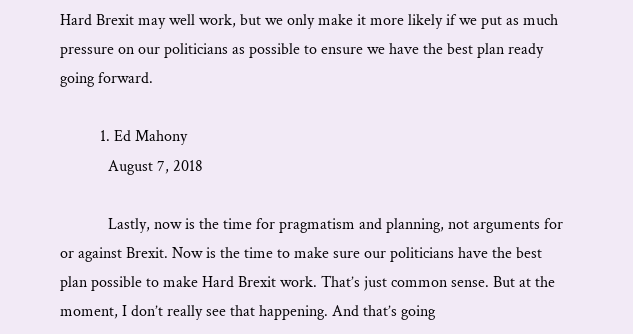Hard Brexit may well work, but we only make it more likely if we put as much pressure on our politicians as possible to ensure we have the best plan ready going forward.

          1. Ed Mahony
            August 7, 2018

            Lastly, now is the time for pragmatism and planning, not arguments for or against Brexit. Now is the time to make sure our politicians have the best plan possible to make Hard Brexit work. That’s just common sense. But at the moment, I don’t really see that happening. And that’s going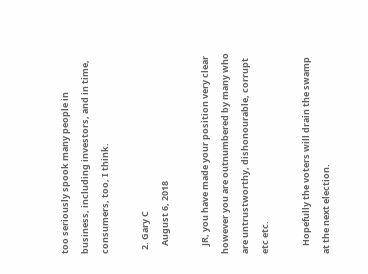too seriously spook many people in business, including investors, and in time, consumers, too, I think.

  2. Gary C
    August 6, 2018

    JR, you have made your position very clear however you are outnumbered by many who are untrustworthy, dishonourable, corrupt etc etc.

    Hopefully the voters will drain the swamp at the next election.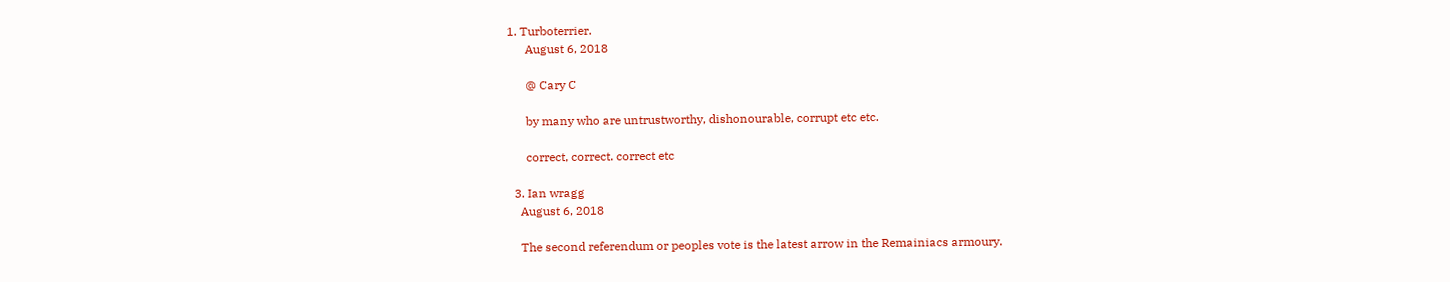1. Turboterrier.
      August 6, 2018

      @ Cary C

      by many who are untrustworthy, dishonourable, corrupt etc etc.

      correct, correct. correct etc

  3. Ian wragg
    August 6, 2018

    The second referendum or peoples vote is the latest arrow in the Remainiacs armoury.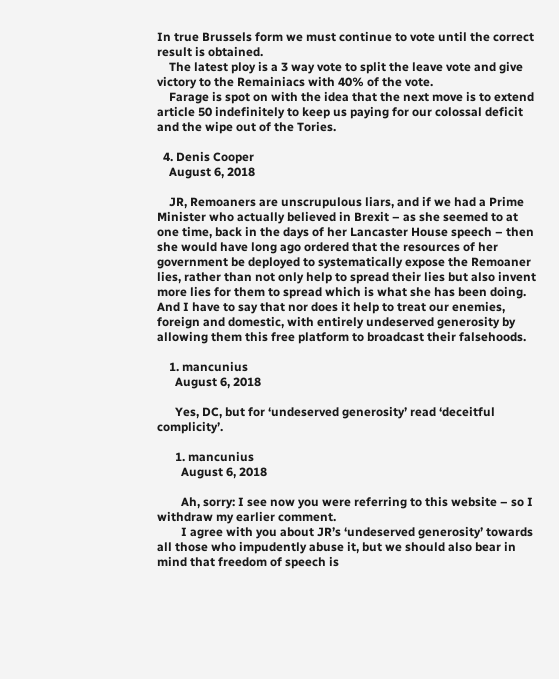In true Brussels form we must continue to vote until the correct result is obtained.
    The latest ploy is a 3 way vote to split the leave vote and give victory to the Remainiacs with 40% of the vote.
    Farage is spot on with the idea that the next move is to extend article 50 indefinitely to keep us paying for our colossal deficit and the wipe out of the Tories.

  4. Denis Cooper
    August 6, 2018

    JR, Remoaners are unscrupulous liars, and if we had a Prime Minister who actually believed in Brexit – as she seemed to at one time, back in the days of her Lancaster House speech – then she would have long ago ordered that the resources of her government be deployed to systematically expose the Remoaner lies, rather than not only help to spread their lies but also invent more lies for them to spread which is what she has been doing. And I have to say that nor does it help to treat our enemies, foreign and domestic, with entirely undeserved generosity by allowing them this free platform to broadcast their falsehoods.

    1. mancunius
      August 6, 2018

      Yes, DC, but for ‘undeserved generosity’ read ‘deceitful complicity’.

      1. mancunius
        August 6, 2018

        Ah, sorry: I see now you were referring to this website – so I withdraw my earlier comment.
        I agree with you about JR’s ‘undeserved generosity’ towards all those who impudently abuse it, but we should also bear in mind that freedom of speech is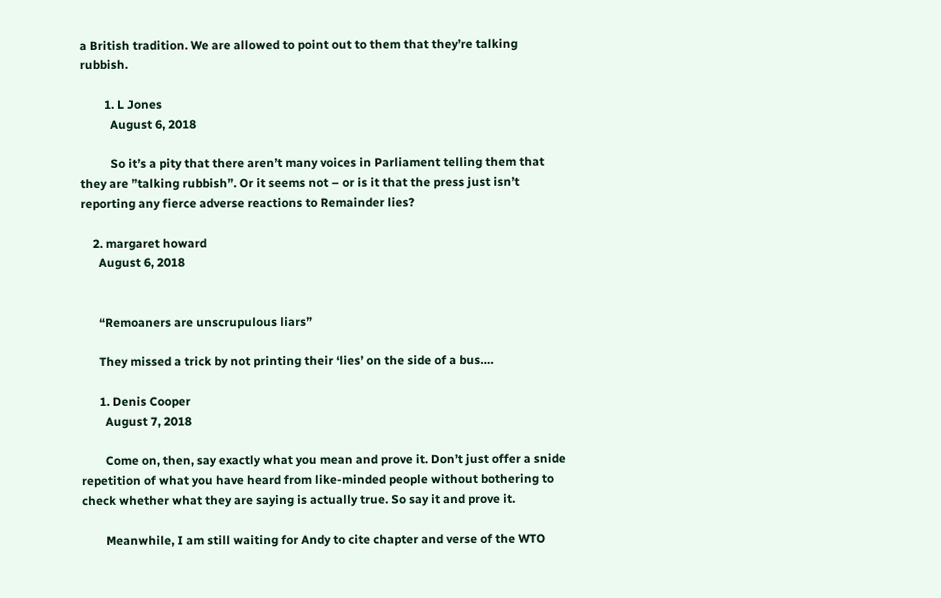a British tradition. We are allowed to point out to them that they’re talking rubbish.

        1. L Jones
          August 6, 2018

          So it’s a pity that there aren’t many voices in Parliament telling them that they are ”talking rubbish”. Or it seems not – or is it that the press just isn’t reporting any fierce adverse reactions to Remainder lies?

    2. margaret howard
      August 6, 2018


      “Remoaners are unscrupulous liars”

      They missed a trick by not printing their ‘lies’ on the side of a bus….

      1. Denis Cooper
        August 7, 2018

        Come on, then, say exactly what you mean and prove it. Don’t just offer a snide repetition of what you have heard from like-minded people without bothering to check whether what they are saying is actually true. So say it and prove it.

        Meanwhile, I am still waiting for Andy to cite chapter and verse of the WTO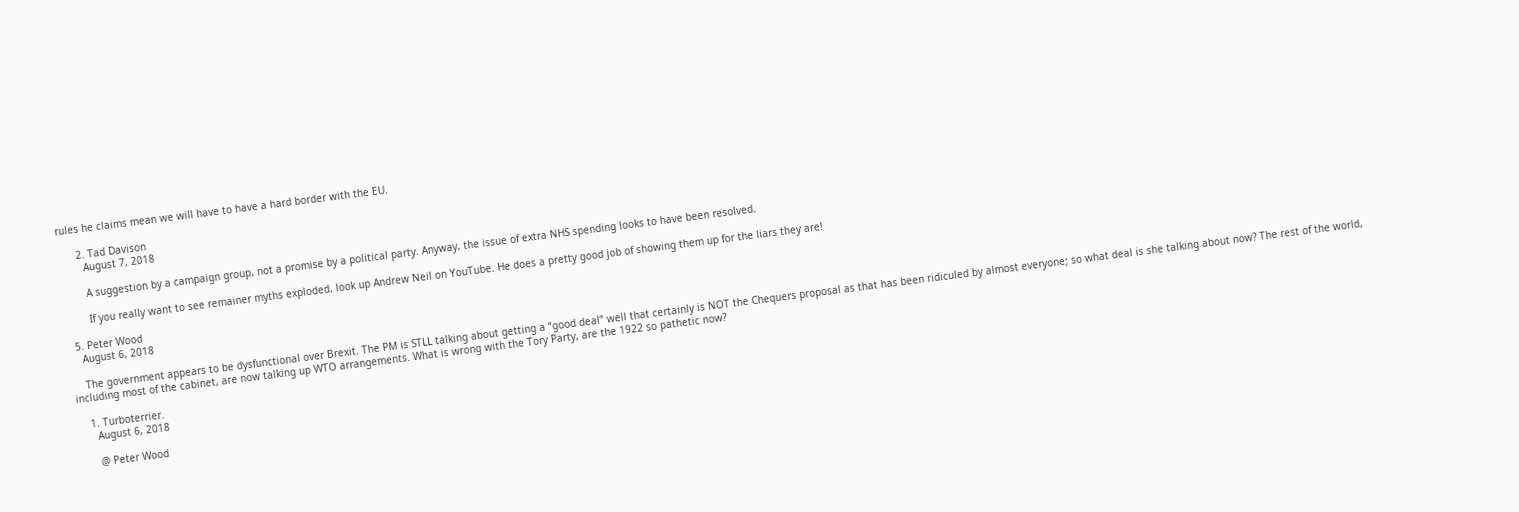rules he claims mean we will have to have a hard border with the EU.

      2. Tad Davison
        August 7, 2018

        A suggestion by a campaign group, not a promise by a political party. Anyway, the issue of extra NHS spending looks to have been resolved.

        If you really want to see remainer myths exploded, look up Andrew Neil on YouTube. He does a pretty good job of showing them up for the liars they are!

  5. Peter Wood
    August 6, 2018

    The government appears to be dysfunctional over Brexit. The PM is STLL talking about getting a “good deal” well that certainly is NOT the Chequers proposal as that has been ridiculed by almost everyone; so what deal is she talking about now? The rest of the world, including most of the cabinet, are now talking up WTO arrangements. What is wrong with the Tory Party, are the 1922 so pathetic now?

    1. Turboterrier.
      August 6, 2018

      @ Peter Wood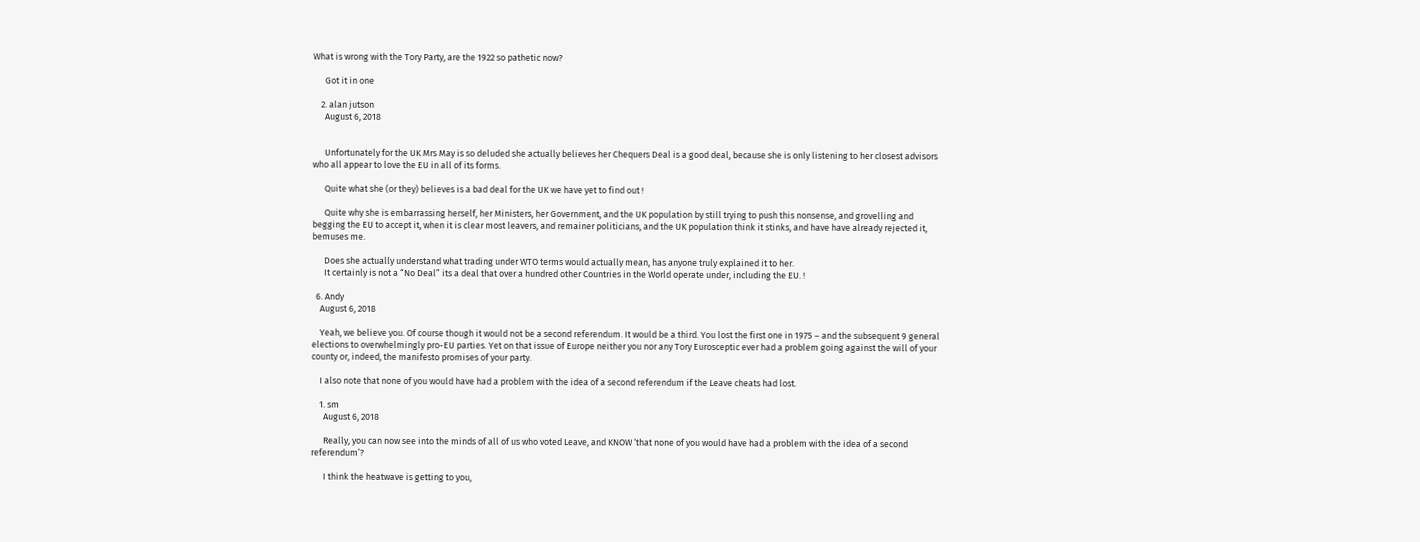What is wrong with the Tory Party, are the 1922 so pathetic now?

      Got it in one

    2. alan jutson
      August 6, 2018


      Unfortunately for the UK Mrs May is so deluded she actually believes her Chequers Deal is a good deal, because she is only listening to her closest advisors who all appear to love the EU in all of its forms.

      Quite what she (or they) believes is a bad deal for the UK we have yet to find out !

      Quite why she is embarrassing herself, her Ministers, her Government, and the UK population by still trying to push this nonsense, and grovelling and begging the EU to accept it, when it is clear most leavers, and remainer politicians, and the UK population think it stinks, and have have already rejected it, bemuses me.

      Does she actually understand what trading under WTO terms would actually mean, has anyone truly explained it to her.
      It certainly is not a “No Deal” its a deal that over a hundred other Countries in the World operate under, including the EU. !

  6. Andy
    August 6, 2018

    Yeah, we believe you. Of course though it would not be a second referendum. It would be a third. You lost the first one in 1975 – and the subsequent 9 general elections to overwhelmingly pro-EU parties. Yet on that issue of Europe neither you nor any Tory Eurosceptic ever had a problem going against the will of your county or, indeed, the manifesto promises of your party.

    I also note that none of you would have had a problem with the idea of a second referendum if the Leave cheats had lost.

    1. sm
      August 6, 2018

      Really, you can now see into the minds of all of us who voted Leave, and KNOW ‘that none of you would have had a problem with the idea of a second referendum’?

      I think the heatwave is getting to you,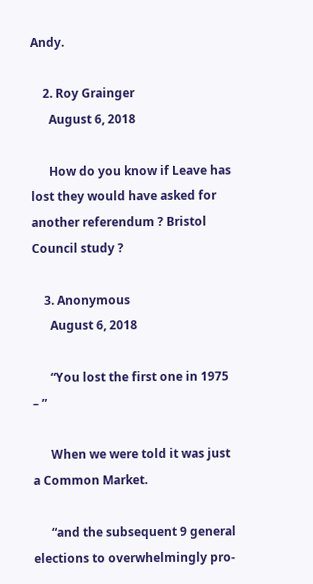Andy.

    2. Roy Grainger
      August 6, 2018

      How do you know if Leave has lost they would have asked for another referendum ? Bristol Council study ?

    3. Anonymous
      August 6, 2018

      “You lost the first one in 1975 – ”

      When we were told it was just a Common Market.

      “and the subsequent 9 general elections to overwhelmingly pro-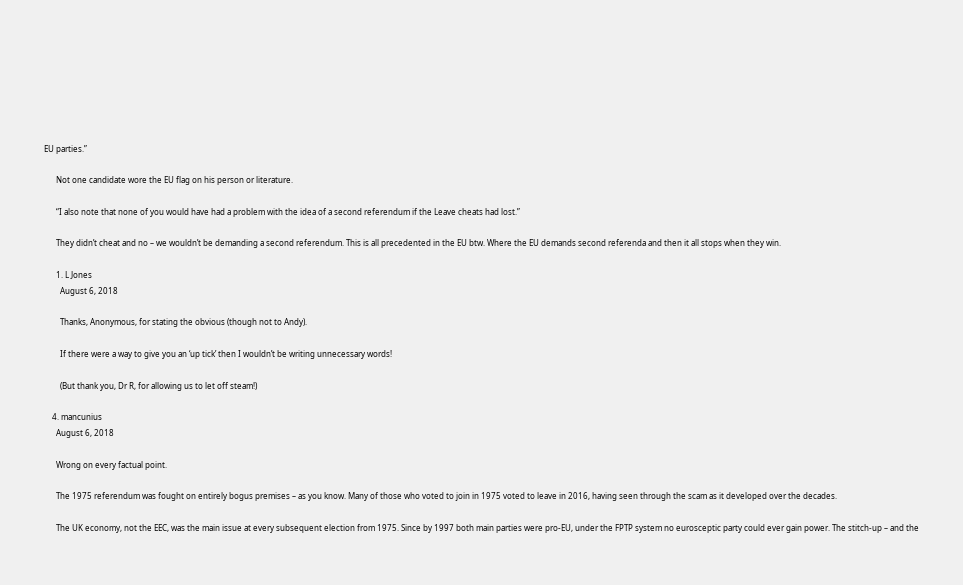EU parties.”

      Not one candidate wore the EU flag on his person or literature.

      “I also note that none of you would have had a problem with the idea of a second referendum if the Leave cheats had lost.”

      They didn’t cheat and no – we wouldn’t be demanding a second referendum. This is all precedented in the EU btw. Where the EU demands second referenda and then it all stops when they win.

      1. L Jones
        August 6, 2018

        Thanks, Anonymous, for stating the obvious (though not to Andy).

        If there were a way to give you an ‘up tick’ then I wouldn’t be writing unnecessary words!

        (But thank you, Dr R, for allowing us to let off steam!)

    4. mancunius
      August 6, 2018

      Wrong on every factual point.

      The 1975 referendum was fought on entirely bogus premises – as you know. Many of those who voted to join in 1975 voted to leave in 2016, having seen through the scam as it developed over the decades.

      The UK economy, not the EEC, was the main issue at every subsequent election from 1975. Since by 1997 both main parties were pro-EU, under the FPTP system no eurosceptic party could ever gain power. The stitch-up – and the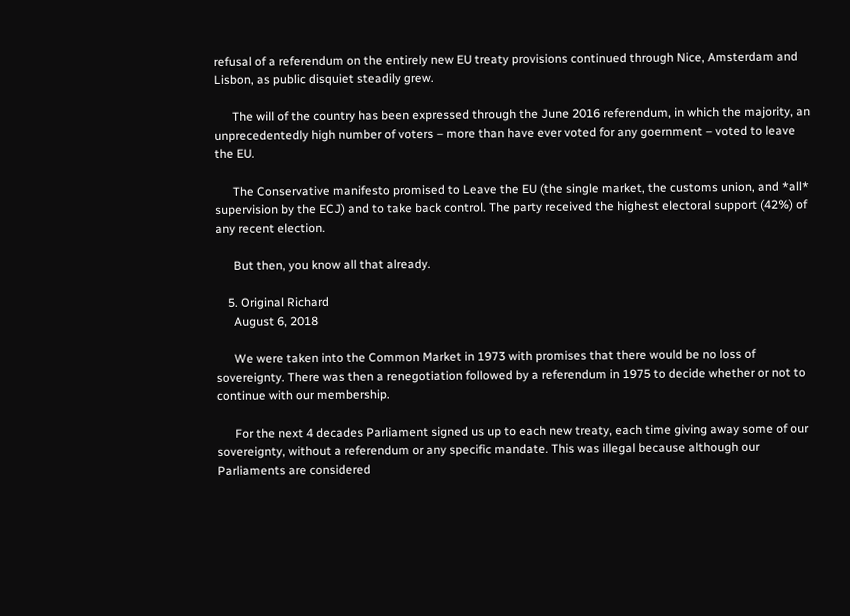refusal of a referendum on the entirely new EU treaty provisions continued through Nice, Amsterdam and Lisbon, as public disquiet steadily grew.

      The will of the country has been expressed through the June 2016 referendum, in which the majority, an unprecedentedly high number of voters – more than have ever voted for any goernment – voted to leave the EU.

      The Conservative manifesto promised to Leave the EU (the single market, the customs union, and *all* supervision by the ECJ) and to take back control. The party received the highest electoral support (42%) of any recent election.

      But then, you know all that already.

    5. Original Richard
      August 6, 2018

      We were taken into the Common Market in 1973 with promises that there would be no loss of sovereignty. There was then a renegotiation followed by a referendum in 1975 to decide whether or not to continue with our membership.

      For the next 4 decades Parliament signed us up to each new treaty, each time giving away some of our sovereignty, without a referendum or any specific mandate. This was illegal because although our Parliaments are considered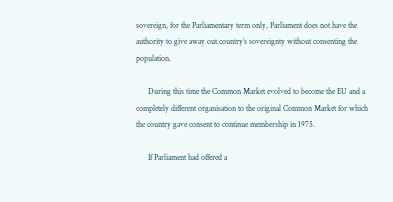sovereign, for the Parliamentary term only, Parliament does not have the authority to give away out country’s sovereignty without consenting the population.

      During this time the Common Market evolved to become the EU and a completely different organisation to the original Common Market for which the country gave consent to continue membership in 1975.

      If Parliament had offered a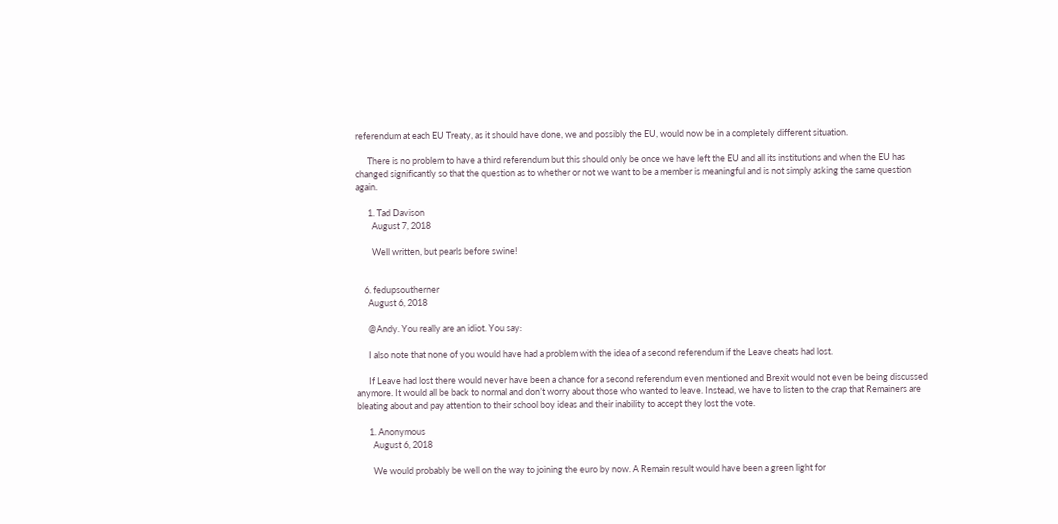referendum at each EU Treaty, as it should have done, we and possibly the EU, would now be in a completely different situation.

      There is no problem to have a third referendum but this should only be once we have left the EU and all its institutions and when the EU has changed significantly so that the question as to whether or not we want to be a member is meaningful and is not simply asking the same question again.

      1. Tad Davison
        August 7, 2018

        Well written, but pearls before swine!


    6. fedupsoutherner
      August 6, 2018

      @Andy. You really are an idiot. You say:

      I also note that none of you would have had a problem with the idea of a second referendum if the Leave cheats had lost.

      If Leave had lost there would never have been a chance for a second referendum even mentioned and Brexit would not even be being discussed anymore. It would all be back to normal and don’t worry about those who wanted to leave. Instead, we have to listen to the crap that Remainers are bleating about and pay attention to their school boy ideas and their inability to accept they lost the vote.

      1. Anonymous
        August 6, 2018

        We would probably be well on the way to joining the euro by now. A Remain result would have been a green light for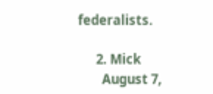federalists.

      2. Mick
        August 7,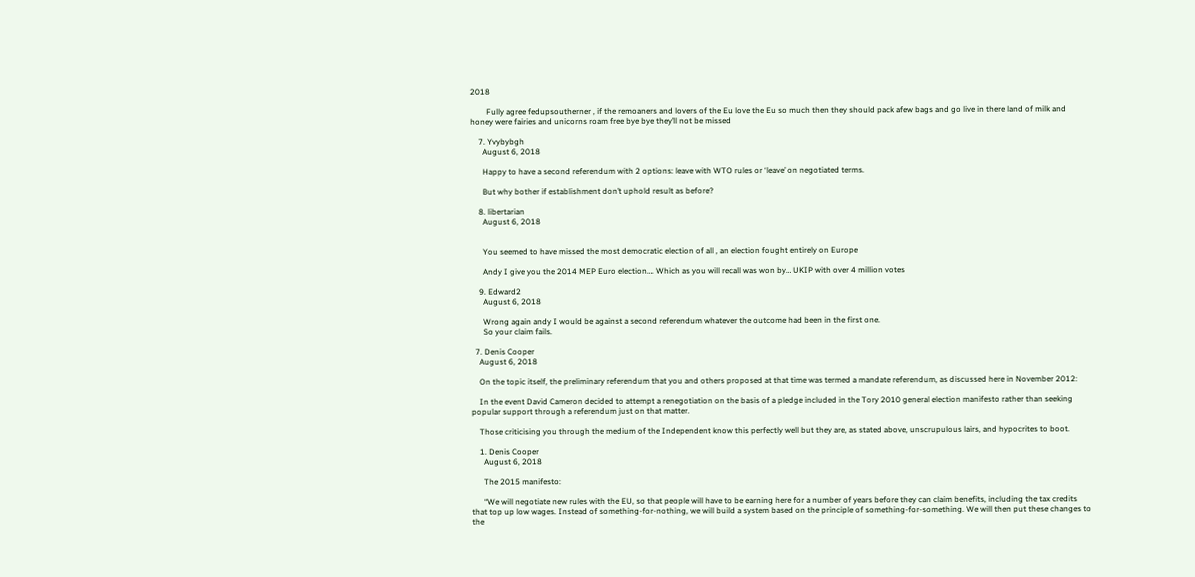2018

        Fully agree fedupsoutherner , if the remoaners and lovers of the Eu love the Eu so much then they should pack afew bags and go live in there land of milk and honey were fairies and unicorns roam free bye bye they’ll not be missed

    7. Yvybybgh
      August 6, 2018

      Happy to have a second referendum with 2 options: leave with WTO rules or ‘leave’ on negotiated terms.

      But why bother if establishment don’t uphold result as before?

    8. libertarian
      August 6, 2018


      You seemed to have missed the most democratic election of all , an election fought entirely on Europe

      Andy I give you the 2014 MEP Euro election…. Which as you will recall was won by… UKIP with over 4 million votes

    9. Edward2
      August 6, 2018

      Wrong again andy I would be against a second referendum whatever the outcome had been in the first one.
      So your claim fails.

  7. Denis Cooper
    August 6, 2018

    On the topic itself, the preliminary referendum that you and others proposed at that time was termed a mandate referendum, as discussed here in November 2012:

    In the event David Cameron decided to attempt a renegotiation on the basis of a pledge included in the Tory 2010 general election manifesto rather than seeking popular support through a referendum just on that matter.

    Those criticising you through the medium of the Independent know this perfectly well but they are, as stated above, unscrupulous lairs, and hypocrites to boot.

    1. Denis Cooper
      August 6, 2018

      The 2015 manifesto:

      “We will negotiate new rules with the EU, so that people will have to be earning here for a number of years before they can claim benefits, including the tax credits that top up low wages. Instead of something-for-nothing, we will build a system based on the principle of something-for-something. We will then put these changes to the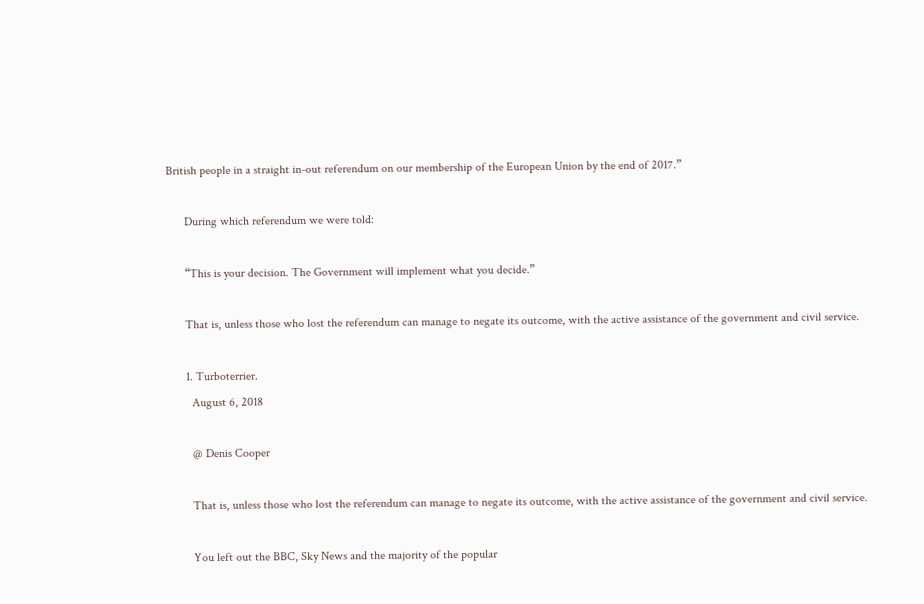British people in a straight in-out referendum on our membership of the European Union by the end of 2017.”

      During which referendum we were told:

      “This is your decision. The Government will implement what you decide.”

      That is, unless those who lost the referendum can manage to negate its outcome, with the active assistance of the government and civil service.

      1. Turboterrier.
        August 6, 2018

        @ Denis Cooper

        That is, unless those who lost the referendum can manage to negate its outcome, with the active assistance of the government and civil service.

        You left out the BBC, Sky News and the majority of the popular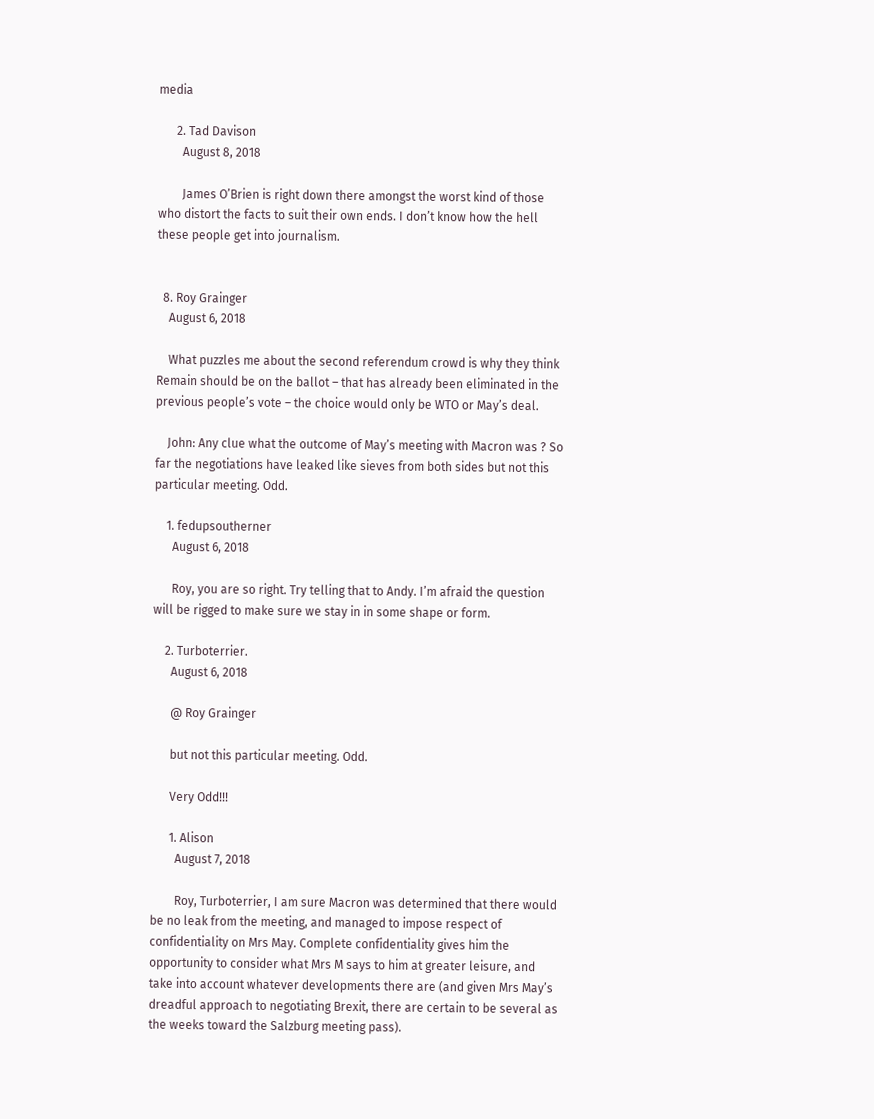media

      2. Tad Davison
        August 8, 2018

        James O’Brien is right down there amongst the worst kind of those who distort the facts to suit their own ends. I don’t know how the hell these people get into journalism.


  8. Roy Grainger
    August 6, 2018

    What puzzles me about the second referendum crowd is why they think Remain should be on the ballot – that has already been eliminated in the previous people’s vote – the choice would only be WTO or May’s deal.

    John: Any clue what the outcome of May’s meeting with Macron was ? So far the negotiations have leaked like sieves from both sides but not this particular meeting. Odd.

    1. fedupsoutherner
      August 6, 2018

      Roy, you are so right. Try telling that to Andy. I’m afraid the question will be rigged to make sure we stay in in some shape or form.

    2. Turboterrier.
      August 6, 2018

      @ Roy Grainger

      but not this particular meeting. Odd.

      Very Odd!!!

      1. Alison
        August 7, 2018

        Roy, Turboterrier, I am sure Macron was determined that there would be no leak from the meeting, and managed to impose respect of confidentiality on Mrs May. Complete confidentiality gives him the opportunity to consider what Mrs M says to him at greater leisure, and take into account whatever developments there are (and given Mrs May’s dreadful approach to negotiating Brexit, there are certain to be several as the weeks toward the Salzburg meeting pass).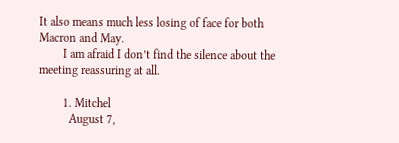It also means much less losing of face for both Macron and May.
        I am afraid I don’t find the silence about the meeting reassuring at all.

        1. Mitchel
          August 7,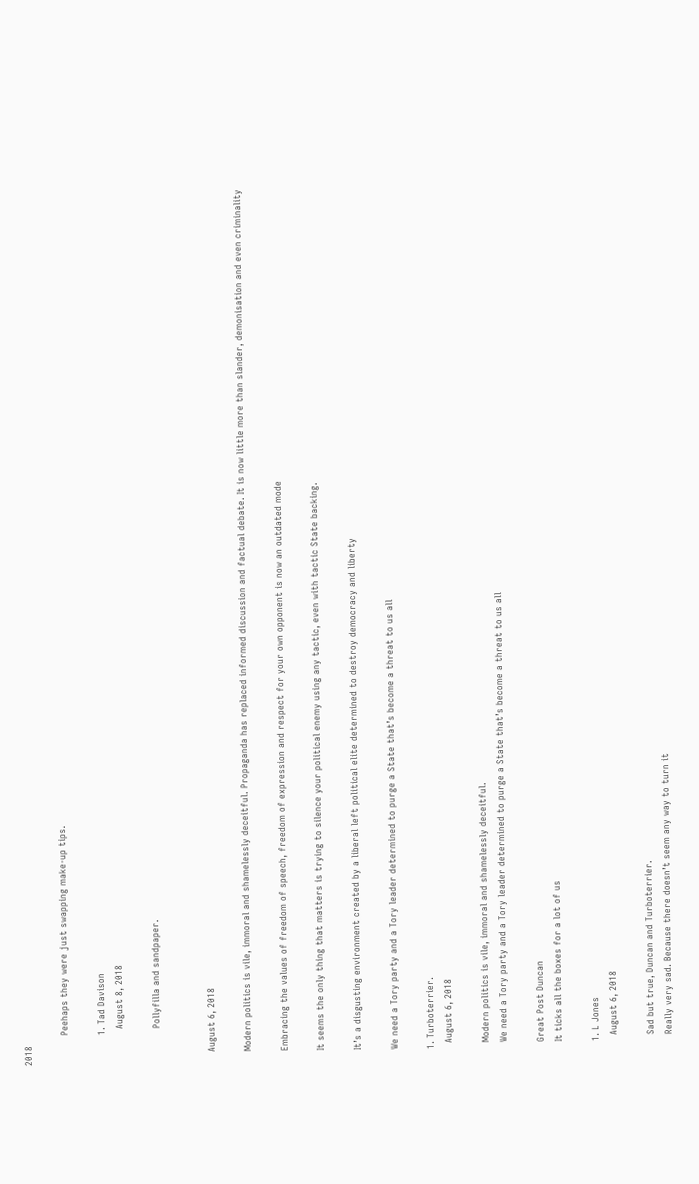2018

          Peehaps they were just swapping make-up tips.

          1. Tad Davison
            August 8, 2018

            Pollyfilla and sandpaper.


    August 6, 2018

    Modern politics is vile, immoral and shamelessly deceitful. Propaganda has replaced informed discussion and factual debate. It is now little more than slander, demonisation and even criminality

    Embracing the values of freedom of speech, freedom of expression and respect for your own opponent is now an outdated mode

    It seems the only thing that matters is trying to silence your political enemy using any tactic, even with tactic State backing.

    It’s a disgusting environment created by a liberal left political elite determined to destroy democracy and liberty

    We need a Tory party and a Tory leader determined to purge a State that’s become a threat to us all

    1. Turboterrier.
      August 6, 2018

      Modern politics is vile, immoral and shamelessly deceitful.
      We need a Tory party and a Tory leader determined to purge a State that’s become a threat to us all

      Great Post Duncan
      It ticks all the boxes for a lot of us

      1. L Jones
        August 6, 2018

        Sad but true, Duncan and Turboterrier.
        Really very sad. Because there doesn’t seem any way to turn it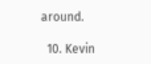around.

  10. Kevin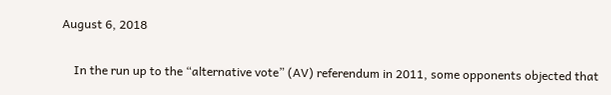August 6, 2018

    In the run up to the “alternative vote” (AV) referendum in 2011, some opponents objected that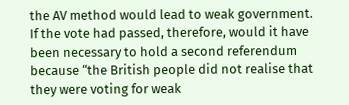the AV method would lead to weak government. If the vote had passed, therefore, would it have been necessary to hold a second referendum because “the British people did not realise that they were voting for weak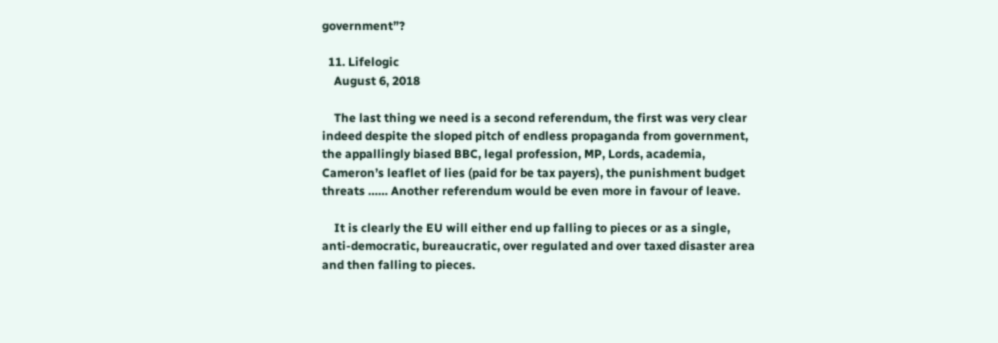government”?

  11. Lifelogic
    August 6, 2018

    The last thing we need is a second referendum, the first was very clear indeed despite the sloped pitch of endless propaganda from government, the appallingly biased BBC, legal profession, MP, Lords, academia, Cameron’s leaflet of lies (paid for be tax payers), the punishment budget threats …… Another referendum would be even more in favour of leave.

    It is clearly the EU will either end up falling to pieces or as a single, anti-democratic, bureaucratic, over regulated and over taxed disaster area and then falling to pieces.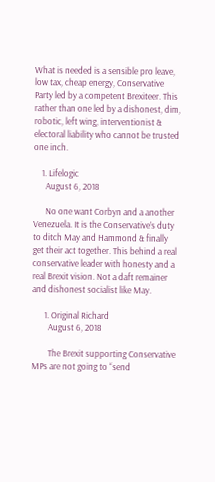What is needed is a sensible pro leave, low tax, cheap energy, Conservative Party led by a competent Brexiteer. This rather than one led by a dishonest, dim, robotic, left wing, interventionist & electoral liability who cannot be trusted one inch.

    1. Lifelogic
      August 6, 2018

      No one want Corbyn and a another Venezuela. It is the Conservative’s duty to ditch May and Hammond & finally get their act together. This behind a real conservative leader with honesty and a real Brexit vision. Not a daft remainer and dishonest socialist like May.

      1. Original Richard
        August 6, 2018

        The Brexit supporting Conservative MPs are not going to “send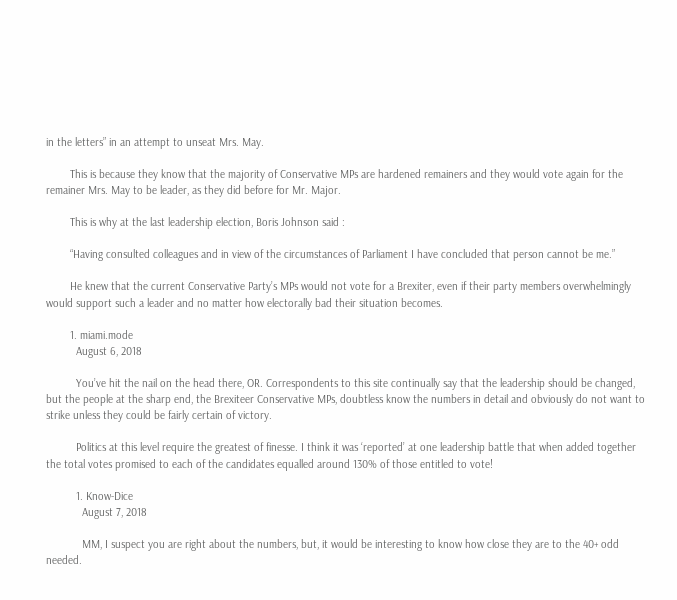in the letters” in an attempt to unseat Mrs. May.

        This is because they know that the majority of Conservative MPs are hardened remainers and they would vote again for the remainer Mrs. May to be leader, as they did before for Mr. Major.

        This is why at the last leadership election, Boris Johnson said :

        “Having consulted colleagues and in view of the circumstances of Parliament I have concluded that person cannot be me.”

        He knew that the current Conservative Party’s MPs would not vote for a Brexiter, even if their party members overwhelmingly would support such a leader and no matter how electorally bad their situation becomes.

        1. miami.mode
          August 6, 2018

          You’ve hit the nail on the head there, OR. Correspondents to this site continually say that the leadership should be changed, but the people at the sharp end, the Brexiteer Conservative MPs, doubtless know the numbers in detail and obviously do not want to strike unless they could be fairly certain of victory.

          Politics at this level require the greatest of finesse. I think it was ‘reported’ at one leadership battle that when added together the total votes promised to each of the candidates equalled around 130% of those entitled to vote!

          1. Know-Dice
            August 7, 2018

            MM, I suspect you are right about the numbers, but, it would be interesting to know how close they are to the 40+ odd needed.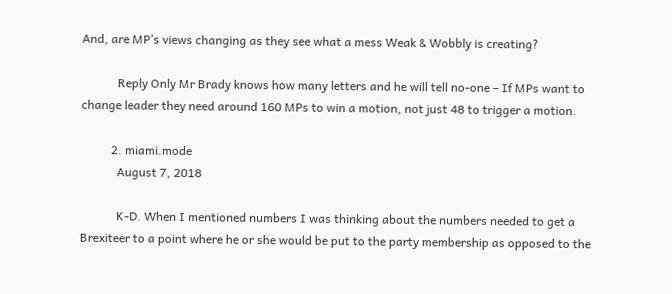And, are MP’s views changing as they see what a mess Weak & Wobbly is creating?

            Reply Only Mr Brady knows how many letters and he will tell no-one – If MPs want to change leader they need around 160 MPs to win a motion, not just 48 to trigger a motion.

          2. miami.mode
            August 7, 2018

            K-D. When I mentioned numbers I was thinking about the numbers needed to get a Brexiteer to a point where he or she would be put to the party membership as opposed to the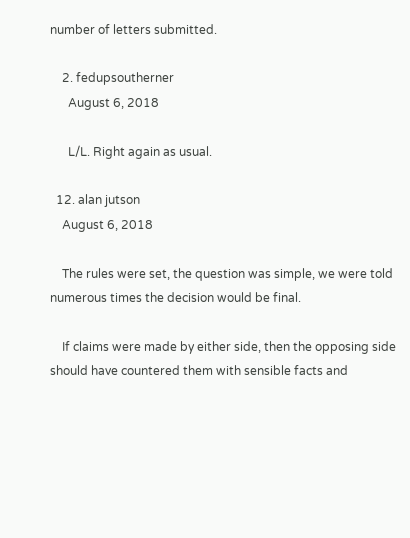number of letters submitted.

    2. fedupsoutherner
      August 6, 2018

      L/L. Right again as usual.

  12. alan jutson
    August 6, 2018

    The rules were set, the question was simple, we were told numerous times the decision would be final.

    If claims were made by either side, then the opposing side should have countered them with sensible facts and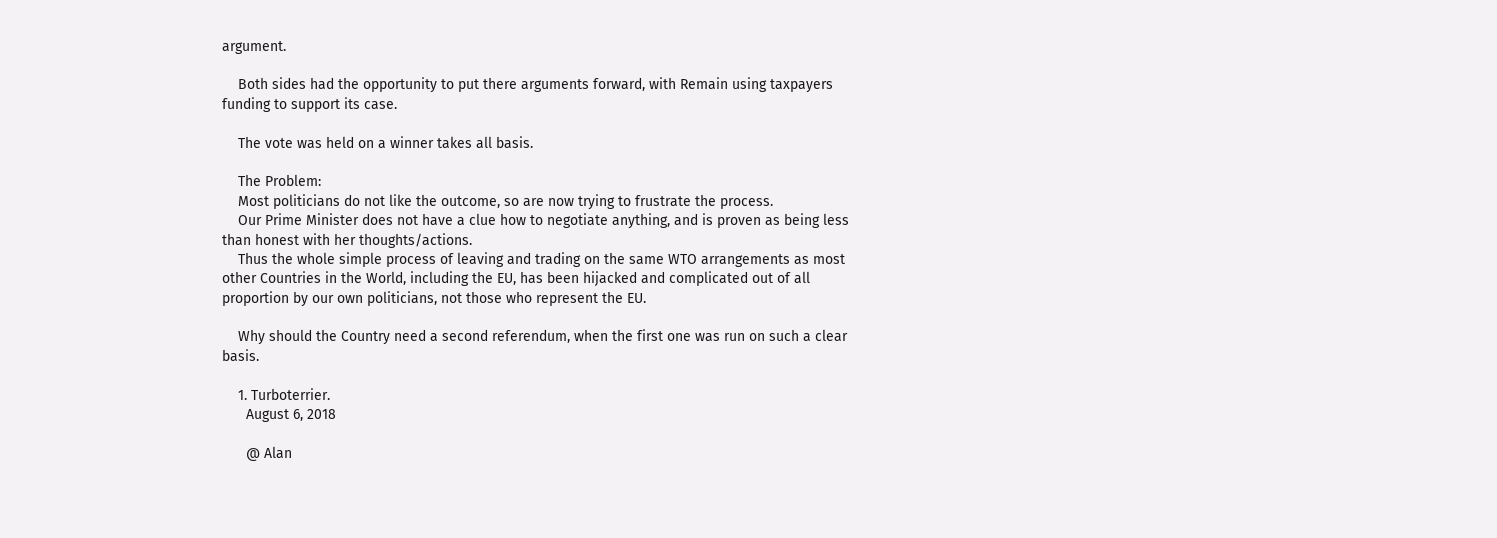argument.

    Both sides had the opportunity to put there arguments forward, with Remain using taxpayers funding to support its case.

    The vote was held on a winner takes all basis.

    The Problem:
    Most politicians do not like the outcome, so are now trying to frustrate the process.
    Our Prime Minister does not have a clue how to negotiate anything, and is proven as being less than honest with her thoughts/actions.
    Thus the whole simple process of leaving and trading on the same WTO arrangements as most other Countries in the World, including the EU, has been hijacked and complicated out of all proportion by our own politicians, not those who represent the EU.

    Why should the Country need a second referendum, when the first one was run on such a clear basis.

    1. Turboterrier.
      August 6, 2018

      @ Alan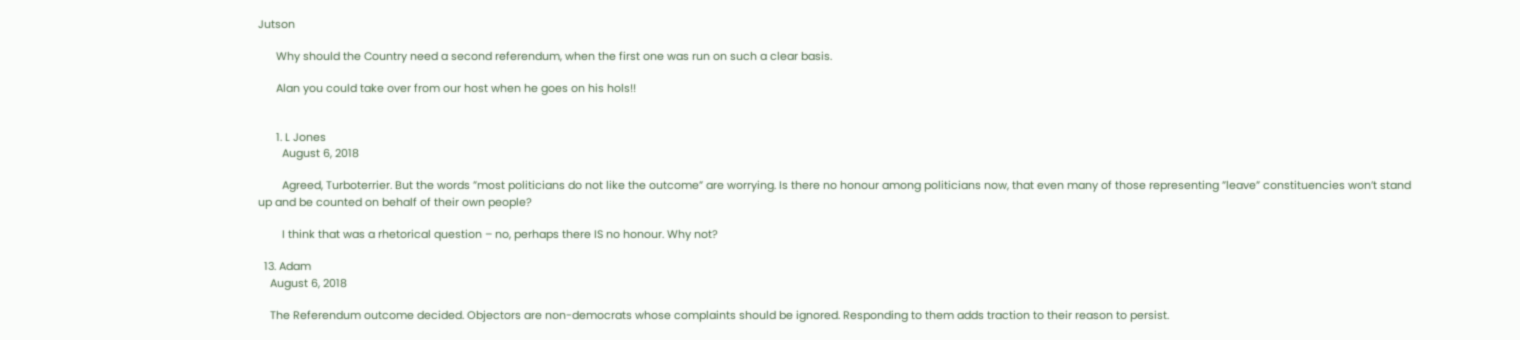Jutson

      Why should the Country need a second referendum, when the first one was run on such a clear basis.

      Alan you could take over from our host when he goes on his hols!!


      1. L Jones
        August 6, 2018

        Agreed, Turboterrier. But the words ”most politicians do not like the outcome” are worrying. Is there no honour among politicians now, that even many of those representing ”leave” constituencies won’t stand up and be counted on behalf of their own people?

        I think that was a rhetorical question – no, perhaps there IS no honour. Why not?

  13. Adam
    August 6, 2018

    The Referendum outcome decided. Objectors are non-democrats whose complaints should be ignored. Responding to them adds traction to their reason to persist.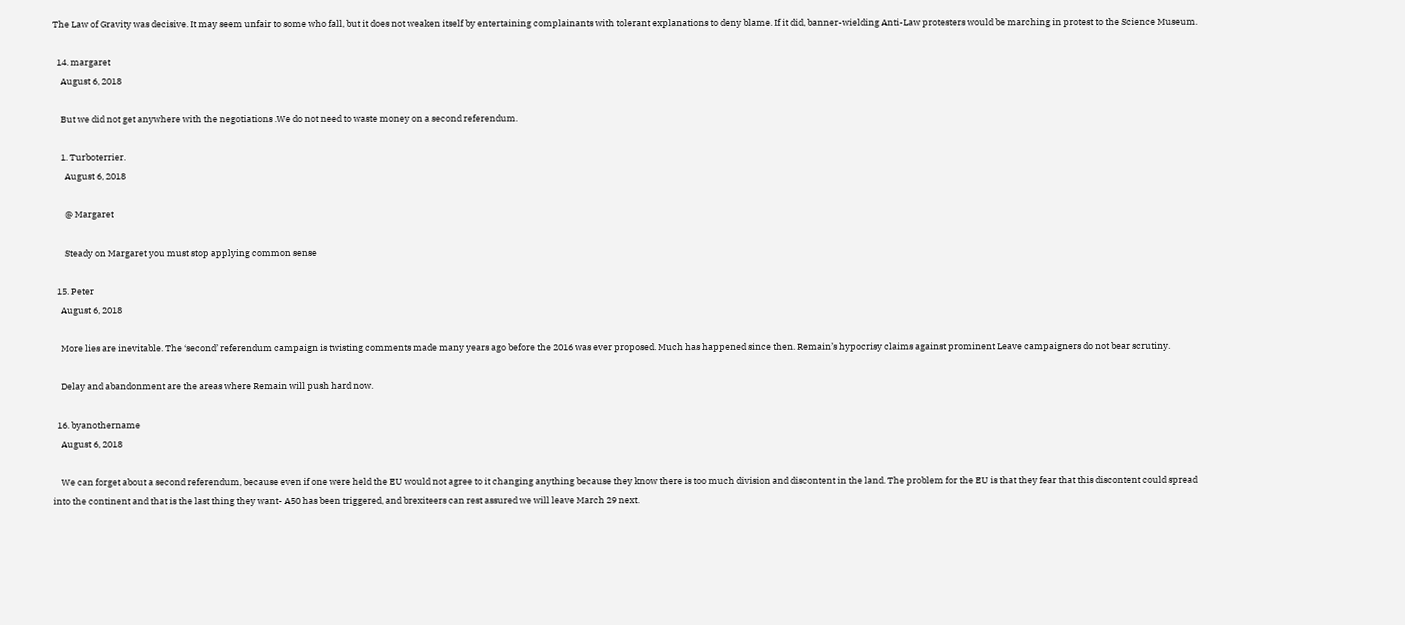The Law of Gravity was decisive. It may seem unfair to some who fall, but it does not weaken itself by entertaining complainants with tolerant explanations to deny blame. If it did, banner-wielding Anti-Law protesters would be marching in protest to the Science Museum.

  14. margaret
    August 6, 2018

    But we did not get anywhere with the negotiations .We do not need to waste money on a second referendum.

    1. Turboterrier.
      August 6, 2018

      @ Margaret

      Steady on Margaret you must stop applying common sense

  15. Peter
    August 6, 2018

    More lies are inevitable. The ‘second’ referendum campaign is twisting comments made many years ago before the 2016 was ever proposed. Much has happened since then. Remain’s hypocrisy claims against prominent Leave campaigners do not bear scrutiny.

    Delay and abandonment are the areas where Remain will push hard now.

  16. byanothername
    August 6, 2018

    We can forget about a second referendum, because even if one were held the EU would not agree to it changing anything because they know there is too much division and discontent in the land. The problem for the EU is that they fear that this discontent could spread into the continent and that is the last thing they want- A50 has been triggered, and brexiteers can rest assured we will leave March 29 next.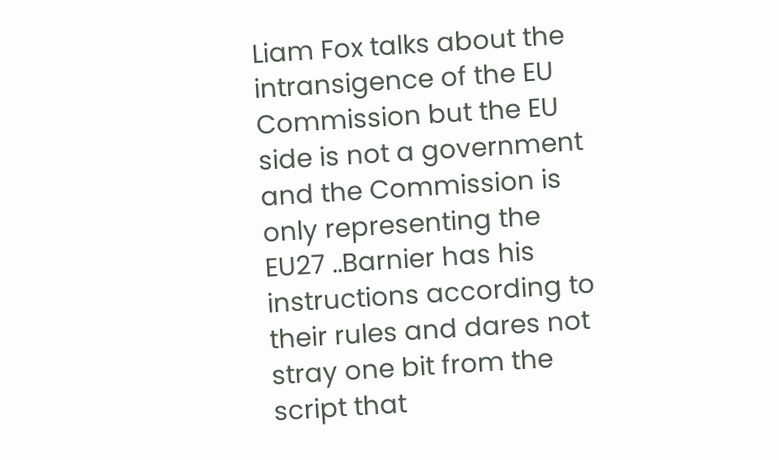Liam Fox talks about the intransigence of the EU Commission but the EU side is not a government and the Commission is only representing the EU27 ..Barnier has his instructions according to their rules and dares not stray one bit from the script that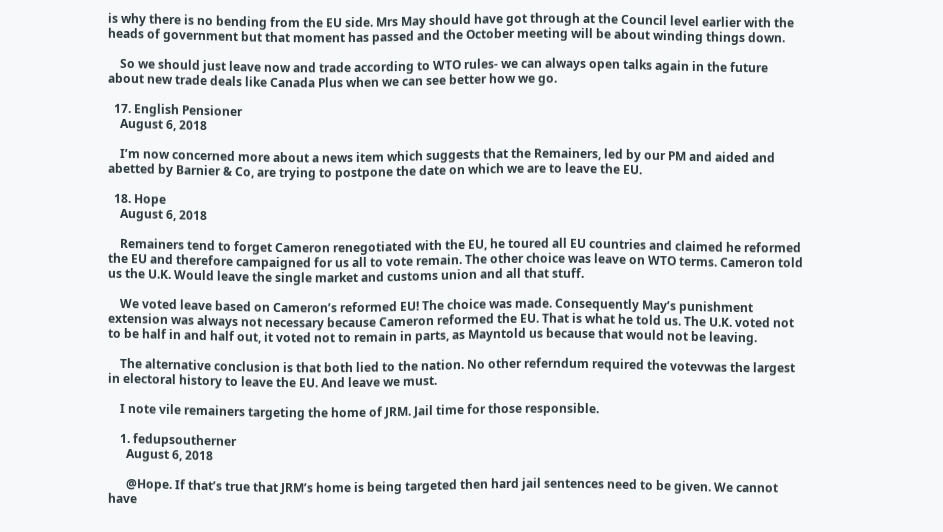is why there is no bending from the EU side. Mrs May should have got through at the Council level earlier with the heads of government but that moment has passed and the October meeting will be about winding things down.

    So we should just leave now and trade according to WTO rules- we can always open talks again in the future about new trade deals like Canada Plus when we can see better how we go.

  17. English Pensioner
    August 6, 2018

    I’m now concerned more about a news item which suggests that the Remainers, led by our PM and aided and abetted by Barnier & Co, are trying to postpone the date on which we are to leave the EU.

  18. Hope
    August 6, 2018

    Remainers tend to forget Cameron renegotiated with the EU, he toured all EU countries and claimed he reformed the EU and therefore campaigned for us all to vote remain. The other choice was leave on WTO terms. Cameron told us the U.K. Would leave the single market and customs union and all that stuff.

    We voted leave based on Cameron’s reformed EU! The choice was made. Consequently May’s punishment extension was always not necessary because Cameron reformed the EU. That is what he told us. The U.K. voted not to be half in and half out, it voted not to remain in parts, as Mayntold us because that would not be leaving.

    The alternative conclusion is that both lied to the nation. No other referndum required the votevwas the largest in electoral history to leave the EU. And leave we must.

    I note vile remainers targeting the home of JRM. Jail time for those responsible.

    1. fedupsoutherner
      August 6, 2018

      @Hope. If that’s true that JRM’s home is being targeted then hard jail sentences need to be given. We cannot have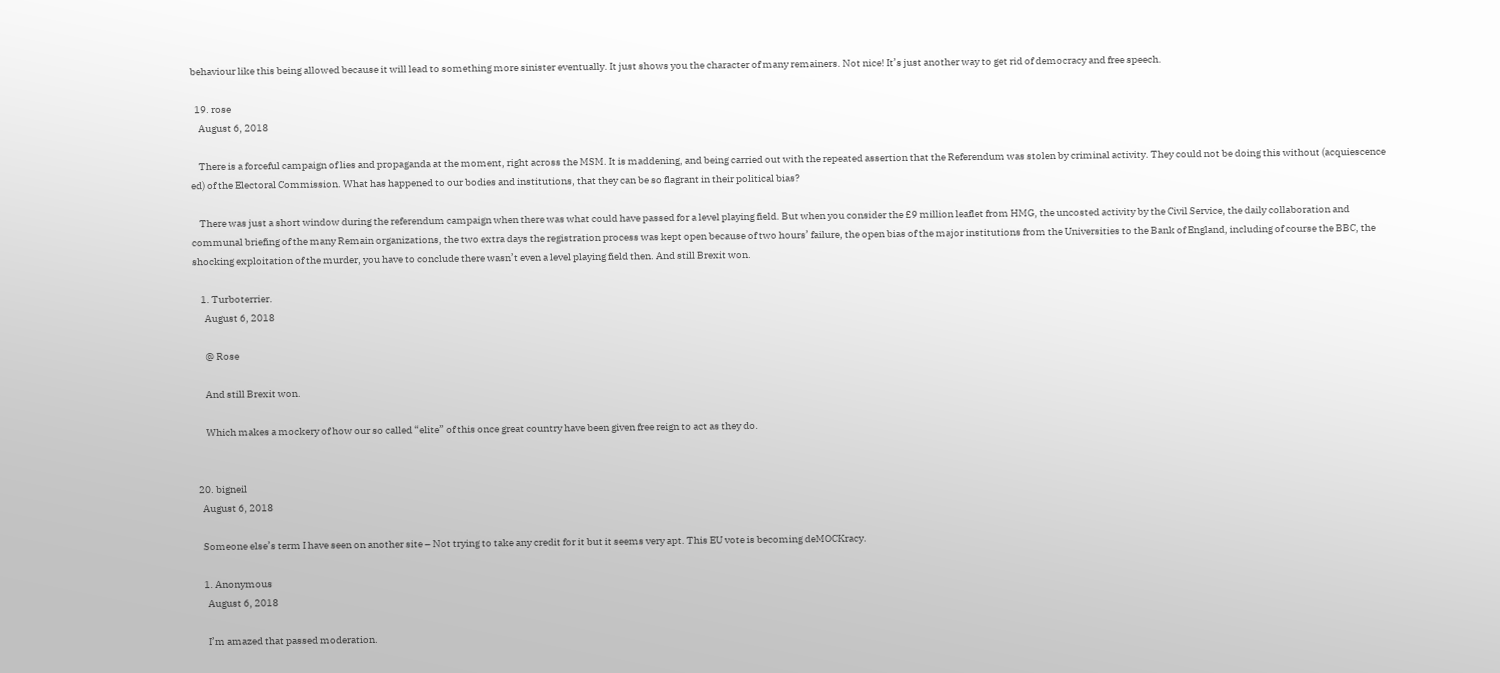behaviour like this being allowed because it will lead to something more sinister eventually. It just shows you the character of many remainers. Not nice! It’s just another way to get rid of democracy and free speech.

  19. rose
    August 6, 2018

    There is a forceful campaign of lies and propaganda at the moment, right across the MSM. It is maddening, and being carried out with the repeated assertion that the Referendum was stolen by criminal activity. They could not be doing this without (acquiescence ed) of the Electoral Commission. What has happened to our bodies and institutions, that they can be so flagrant in their political bias?

    There was just a short window during the referendum campaign when there was what could have passed for a level playing field. But when you consider the £9 million leaflet from HMG, the uncosted activity by the Civil Service, the daily collaboration and communal briefing of the many Remain organizations, the two extra days the registration process was kept open because of two hours’ failure, the open bias of the major institutions from the Universities to the Bank of England, including of course the BBC, the shocking exploitation of the murder, you have to conclude there wasn’t even a level playing field then. And still Brexit won.

    1. Turboterrier.
      August 6, 2018

      @ Rose

      And still Brexit won.

      Which makes a mockery of how our so called “elite” of this once great country have been given free reign to act as they do.


  20. bigneil
    August 6, 2018

    Someone else’s term I have seen on another site – Not trying to take any credit for it but it seems very apt. This EU vote is becoming deMOCKracy.

    1. Anonymous
      August 6, 2018

      I’m amazed that passed moderation.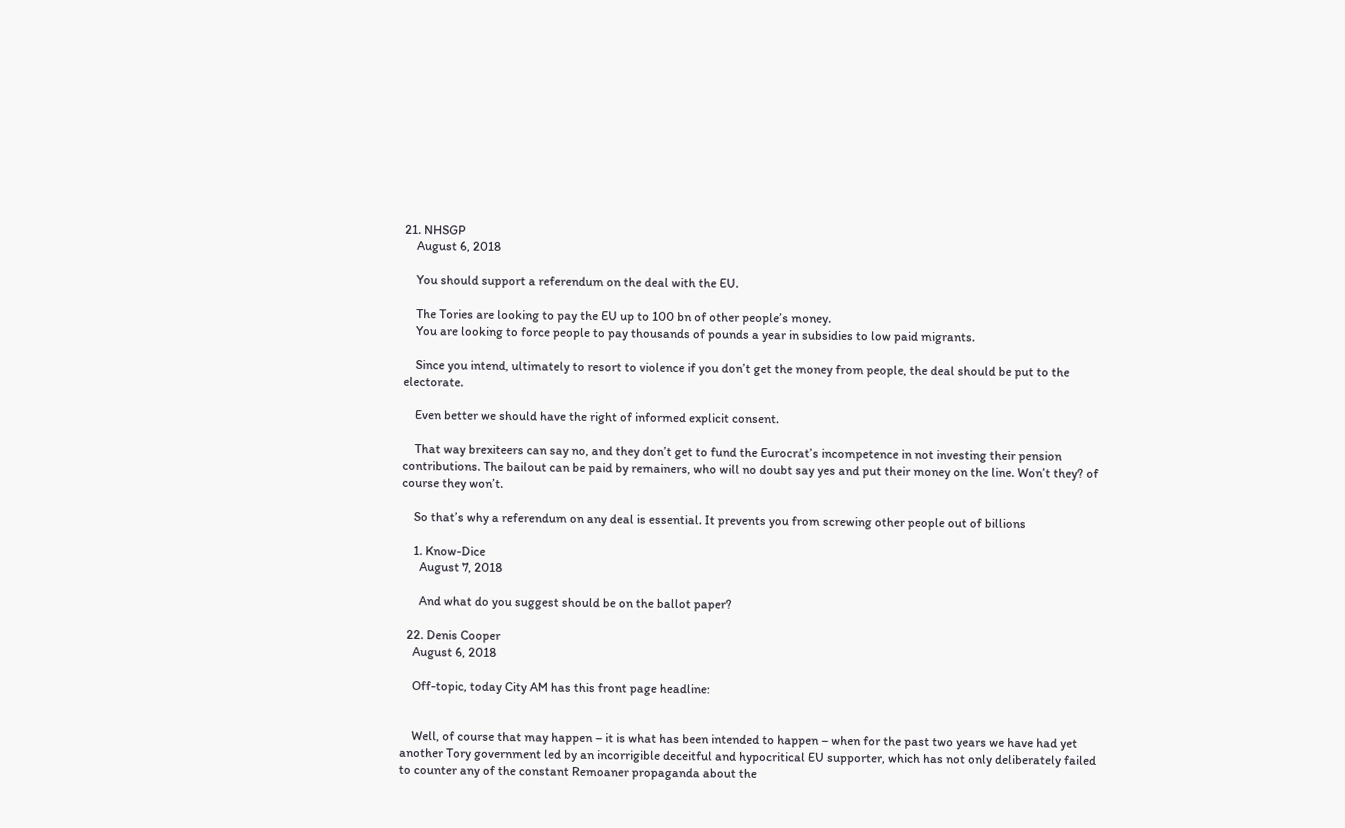21. NHSGP
    August 6, 2018

    You should support a referendum on the deal with the EU.

    The Tories are looking to pay the EU up to 100 bn of other people’s money.
    You are looking to force people to pay thousands of pounds a year in subsidies to low paid migrants.

    Since you intend, ultimately to resort to violence if you don’t get the money from people, the deal should be put to the electorate.

    Even better we should have the right of informed explicit consent.

    That way brexiteers can say no, and they don’t get to fund the Eurocrat’s incompetence in not investing their pension contributions. The bailout can be paid by remainers, who will no doubt say yes and put their money on the line. Won’t they? of course they won’t.

    So that’s why a referendum on any deal is essential. It prevents you from screwing other people out of billions

    1. Know-Dice
      August 7, 2018

      And what do you suggest should be on the ballot paper?

  22. Denis Cooper
    August 6, 2018

    Off-topic, today City AM has this front page headline:


    Well, of course that may happen – it is what has been intended to happen – when for the past two years we have had yet another Tory government led by an incorrigible deceitful and hypocritical EU supporter, which has not only deliberately failed to counter any of the constant Remoaner propaganda about the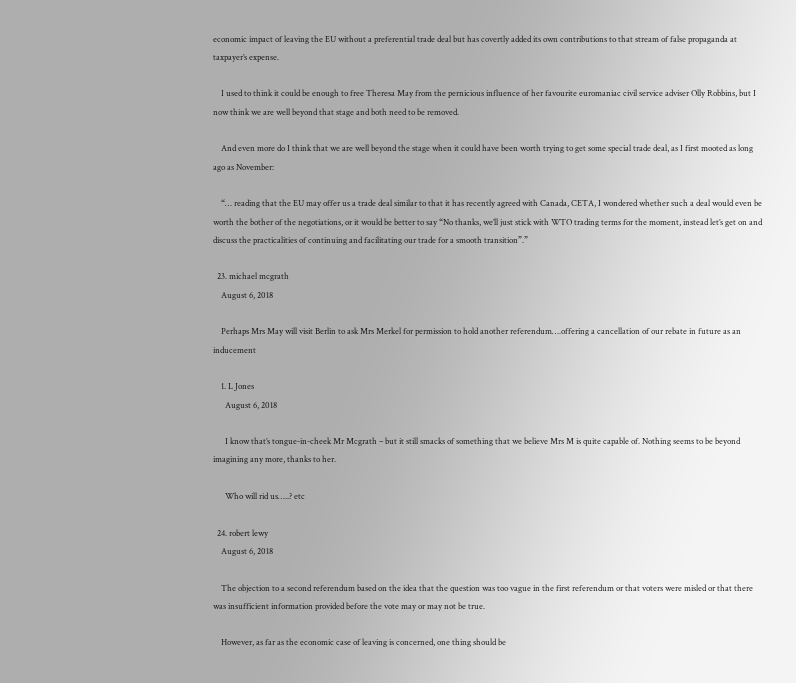economic impact of leaving the EU without a preferential trade deal but has covertly added its own contributions to that stream of false propaganda at taxpayer’s expense.

    I used to think it could be enough to free Theresa May from the pernicious influence of her favourite euromaniac civil service adviser Olly Robbins, but I now think we are well beyond that stage and both need to be removed.

    And even more do I think that we are well beyond the stage when it could have been worth trying to get some special trade deal, as I first mooted as long ago as November:

    “… reading that the EU may offer us a trade deal similar to that it has recently agreed with Canada, CETA, I wondered whether such a deal would even be worth the bother of the negotiations, or it would be better to say “No thanks, we’ll just stick with WTO trading terms for the moment, instead let’s get on and discuss the practicalities of continuing and facilitating our trade for a smooth transition”.”

  23. michael mcgrath
    August 6, 2018

    Perhaps Mrs May will visit Berlin to ask Mrs Merkel for permission to hold another referendum….offering a cancellation of our rebate in future as an inducement

    1. L Jones
      August 6, 2018

      I know that’s tongue-in-cheek Mr Mcgrath – but it still smacks of something that we believe Mrs M is quite capable of. Nothing seems to be beyond imagining any more, thanks to her.

      Who will rid us…..? etc

  24. robert lewy
    August 6, 2018

    The objection to a second referendum based on the idea that the question was too vague in the first referendum or that voters were misled or that there was insufficient information provided before the vote may or may not be true.

    However, as far as the economic case of leaving is concerned, one thing should be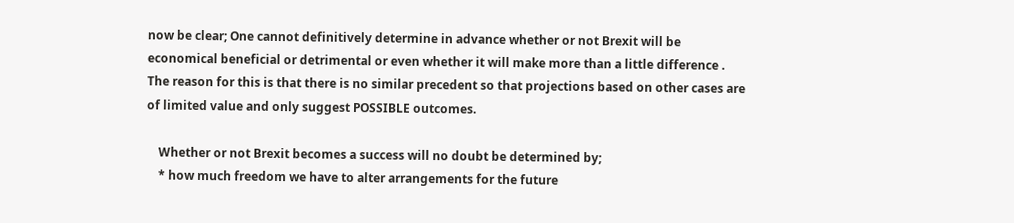now be clear; One cannot definitively determine in advance whether or not Brexit will be economical beneficial or detrimental or even whether it will make more than a little difference . The reason for this is that there is no similar precedent so that projections based on other cases are of limited value and only suggest POSSIBLE outcomes.

    Whether or not Brexit becomes a success will no doubt be determined by;
    * how much freedom we have to alter arrangements for the future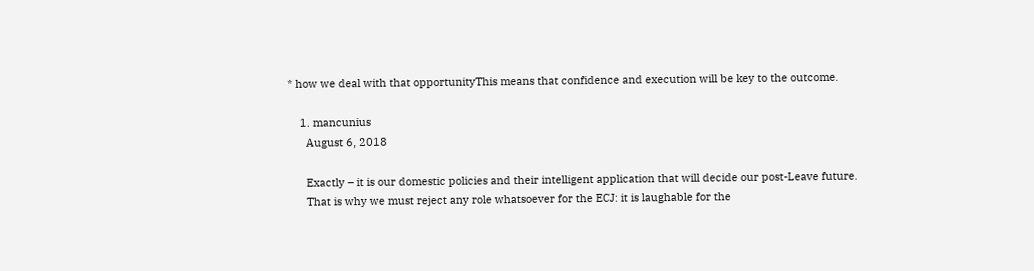* how we deal with that opportunityThis means that confidence and execution will be key to the outcome.

    1. mancunius
      August 6, 2018

      Exactly – it is our domestic policies and their intelligent application that will decide our post-Leave future.
      That is why we must reject any role whatsoever for the ECJ: it is laughable for the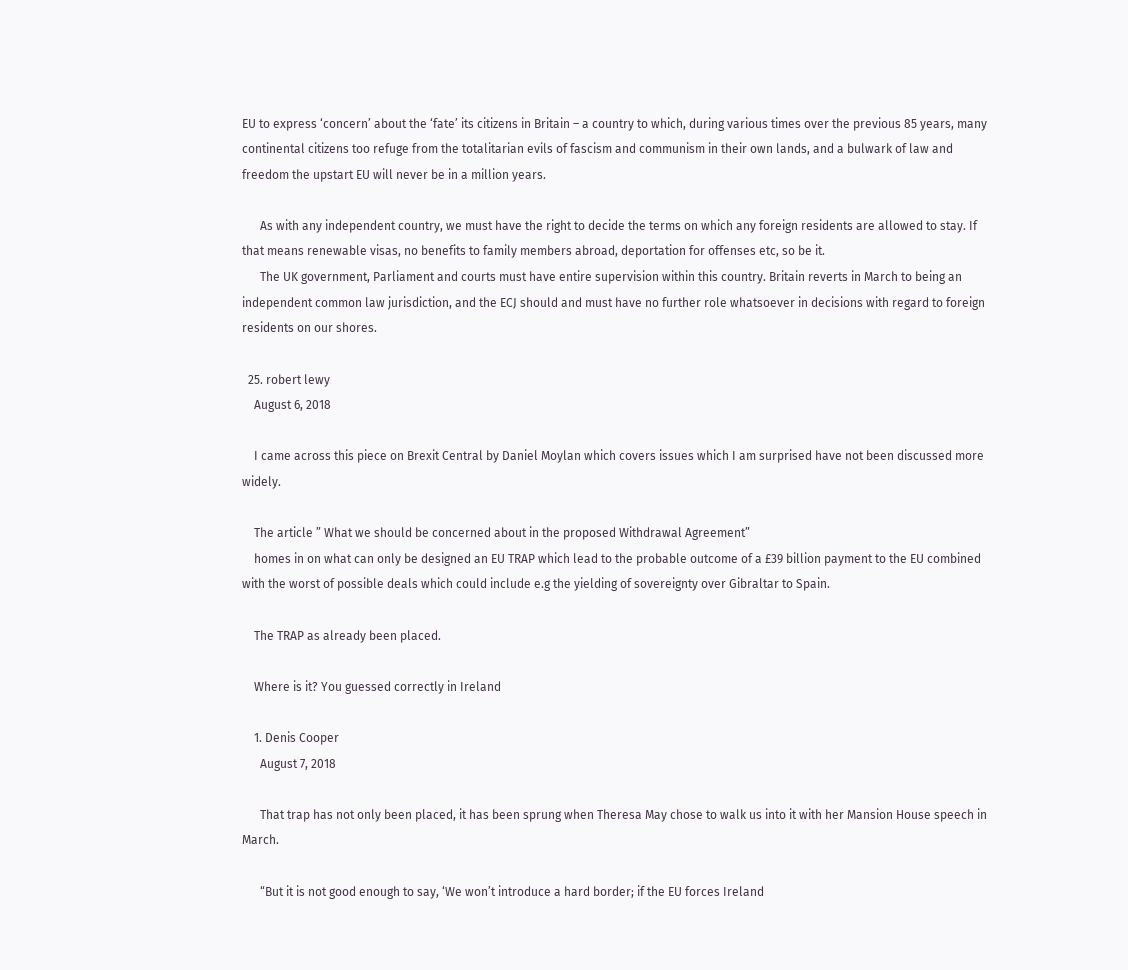EU to express ‘concern’ about the ‘fate’ its citizens in Britain – a country to which, during various times over the previous 85 years, many continental citizens too refuge from the totalitarian evils of fascism and communism in their own lands, and a bulwark of law and freedom the upstart EU will never be in a million years.

      As with any independent country, we must have the right to decide the terms on which any foreign residents are allowed to stay. If that means renewable visas, no benefits to family members abroad, deportation for offenses etc, so be it.
      The UK government, Parliament and courts must have entire supervision within this country. Britain reverts in March to being an independent common law jurisdiction, and the ECJ should and must have no further role whatsoever in decisions with regard to foreign residents on our shores.

  25. robert lewy
    August 6, 2018

    I came across this piece on Brexit Central by Daniel Moylan which covers issues which I am surprised have not been discussed more widely.

    The article ” What we should be concerned about in the proposed Withdrawal Agreement”
    homes in on what can only be designed an EU TRAP which lead to the probable outcome of a £39 billion payment to the EU combined with the worst of possible deals which could include e.g the yielding of sovereignty over Gibraltar to Spain.

    The TRAP as already been placed.

    Where is it? You guessed correctly in Ireland

    1. Denis Cooper
      August 7, 2018

      That trap has not only been placed, it has been sprung when Theresa May chose to walk us into it with her Mansion House speech in March.

      “But it is not good enough to say, ‘We won’t introduce a hard border; if the EU forces Ireland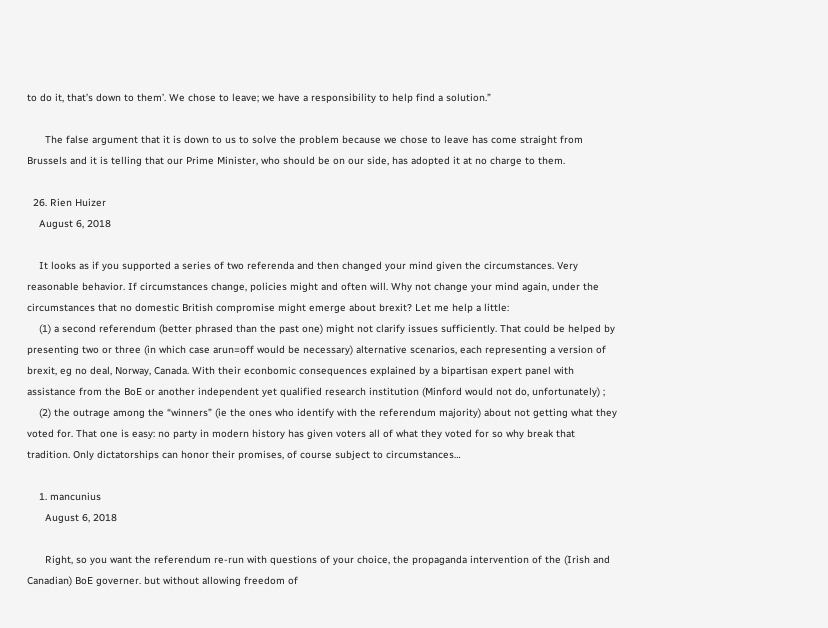to do it, that’s down to them’. We chose to leave; we have a responsibility to help find a solution.”

      The false argument that it is down to us to solve the problem because we chose to leave has come straight from Brussels and it is telling that our Prime Minister, who should be on our side, has adopted it at no charge to them.

  26. Rien Huizer
    August 6, 2018

    It looks as if you supported a series of two referenda and then changed your mind given the circumstances. Very reasonable behavior. If circumstances change, policies might and often will. Why not change your mind again, under the circumstances that no domestic British compromise might emerge about brexit? Let me help a little:
    (1) a second referendum (better phrased than the past one) might not clarify issues sufficiently. That could be helped by presenting two or three (in which case arun=off would be necessary) alternative scenarios, each representing a version of brexit, eg no deal, Norway, Canada. With their econbomic consequences explained by a bipartisan expert panel with assistance from the BoE or another independent yet qualified research institution (Minford would not do, unfortunately) ;
    (2) the outrage among the “winners” (ie the ones who identify with the referendum majority) about not getting what they voted for. That one is easy: no party in modern history has given voters all of what they voted for so why break that tradition. Only dictatorships can honor their promises, of course subject to circumstances…

    1. mancunius
      August 6, 2018

      Right, so you want the referendum re-run with questions of your choice, the propaganda intervention of the (Irish and Canadian) BoE governer. but without allowing freedom of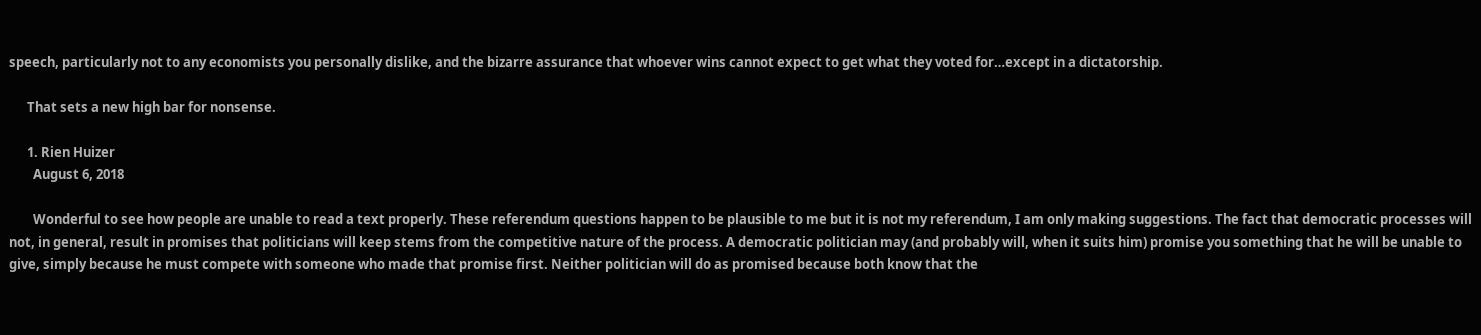speech, particularly not to any economists you personally dislike, and the bizarre assurance that whoever wins cannot expect to get what they voted for…except in a dictatorship.

      That sets a new high bar for nonsense.

      1. Rien Huizer
        August 6, 2018

        Wonderful to see how people are unable to read a text properly. These referendum questions happen to be plausible to me but it is not my referendum, I am only making suggestions. The fact that democratic processes will not, in general, result in promises that politicians will keep stems from the competitive nature of the process. A democratic politician may (and probably will, when it suits him) promise you something that he will be unable to give, simply because he must compete with someone who made that promise first. Neither politician will do as promised because both know that the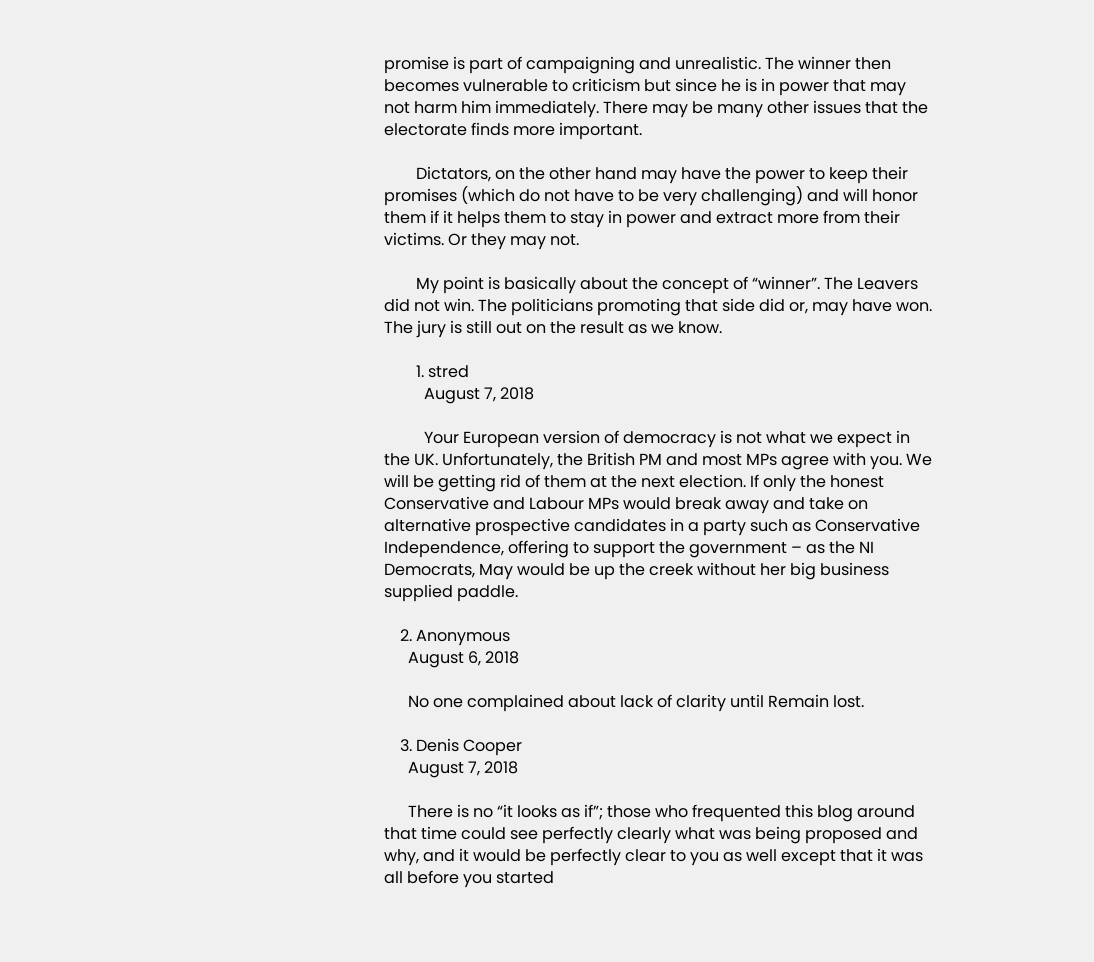promise is part of campaigning and unrealistic. The winner then becomes vulnerable to criticism but since he is in power that may not harm him immediately. There may be many other issues that the electorate finds more important.

        Dictators, on the other hand may have the power to keep their promises (which do not have to be very challenging) and will honor them if it helps them to stay in power and extract more from their victims. Or they may not.

        My point is basically about the concept of “winner”. The Leavers did not win. The politicians promoting that side did or, may have won. The jury is still out on the result as we know.

        1. stred
          August 7, 2018

          Your European version of democracy is not what we expect in the UK. Unfortunately, the British PM and most MPs agree with you. We will be getting rid of them at the next election. If only the honest Conservative and Labour MPs would break away and take on alternative prospective candidates in a party such as Conservative Independence, offering to support the government – as the NI Democrats, May would be up the creek without her big business supplied paddle.

    2. Anonymous
      August 6, 2018

      No one complained about lack of clarity until Remain lost.

    3. Denis Cooper
      August 7, 2018

      There is no “it looks as if”; those who frequented this blog around that time could see perfectly clearly what was being proposed and why, and it would be perfectly clear to you as well except that it was all before you started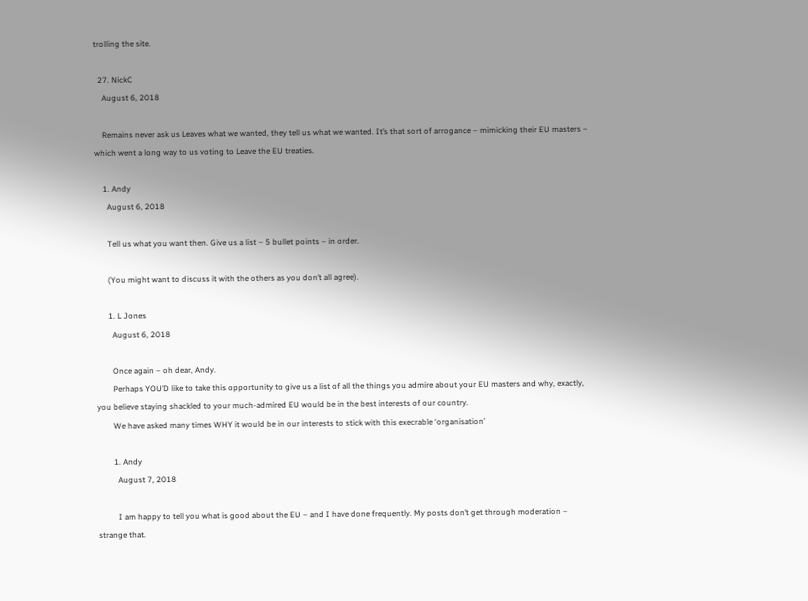trolling the site.

  27. NickC
    August 6, 2018

    Remains never ask us Leaves what we wanted, they tell us what we wanted. It’s that sort of arrogance – mimicking their EU masters – which went a long way to us voting to Leave the EU treaties.

    1. Andy
      August 6, 2018

      Tell us what you want then. Give us a list – 5 bullet points – in order.

      (You might want to discuss it with the others as you don’t all agree).

      1. L Jones
        August 6, 2018

        Once again – oh dear, Andy.
        Perhaps YOU’D like to take this opportunity to give us a list of all the things you admire about your EU masters and why, exactly, you believe staying shackled to your much-admired EU would be in the best interests of our country.
        We have asked many times WHY it would be in our interests to stick with this execrable ‘organisation’

        1. Andy
          August 7, 2018

          I am happy to tell you what is good about the EU – and I have done frequently. My posts don’t get through moderation – strange that.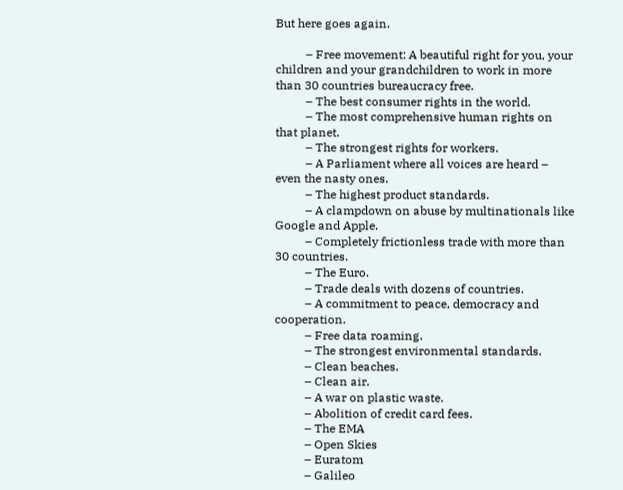But here goes again.

          – Free movement: A beautiful right for you, your children and your grandchildren to work in more than 30 countries bureaucracy free.
          – The best consumer rights in the world.
          – The most comprehensive human rights on that planet.
          – The strongest rights for workers.
          – A Parliament where all voices are heard – even the nasty ones.
          – The highest product standards.
          – A clampdown on abuse by multinationals like Google and Apple.
          – Completely frictionless trade with more than 30 countries.
          – The Euro.
          – Trade deals with dozens of countries.
          – A commitment to peace, democracy and cooperation.
          – Free data roaming.
          – The strongest environmental standards.
          – Clean beaches.
          – Clean air.
          – A war on plastic waste.
          – Abolition of credit card fees.
          – The EMA
          – Open Skies
          – Euratom
          – Galileo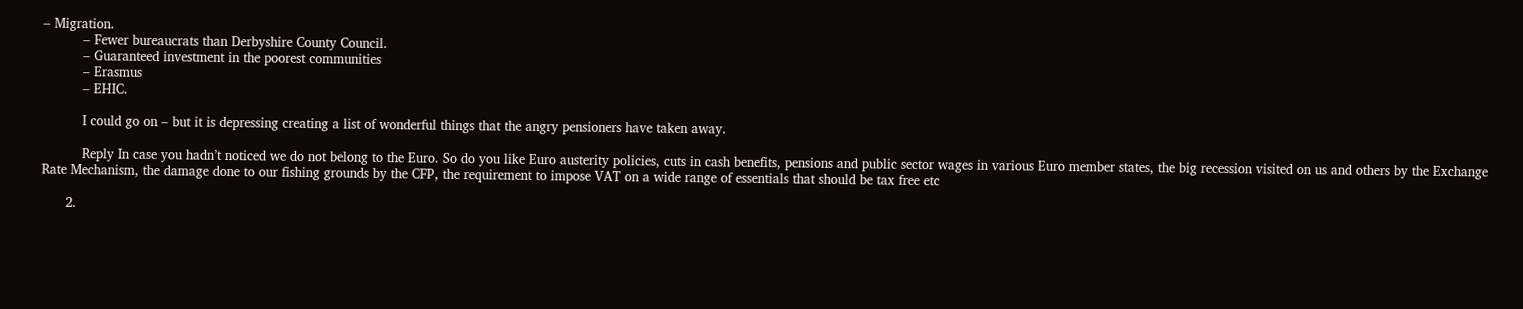– Migration.
          – Fewer bureaucrats than Derbyshire County Council.
          – Guaranteed investment in the poorest communities
          – Erasmus
          – EHIC.

          I could go on – but it is depressing creating a list of wonderful things that the angry pensioners have taken away.

          Reply In case you hadn’t noticed we do not belong to the Euro. So do you like Euro austerity policies, cuts in cash benefits, pensions and public sector wages in various Euro member states, the big recession visited on us and others by the Exchange Rate Mechanism, the damage done to our fishing grounds by the CFP, the requirement to impose VAT on a wide range of essentials that should be tax free etc

      2.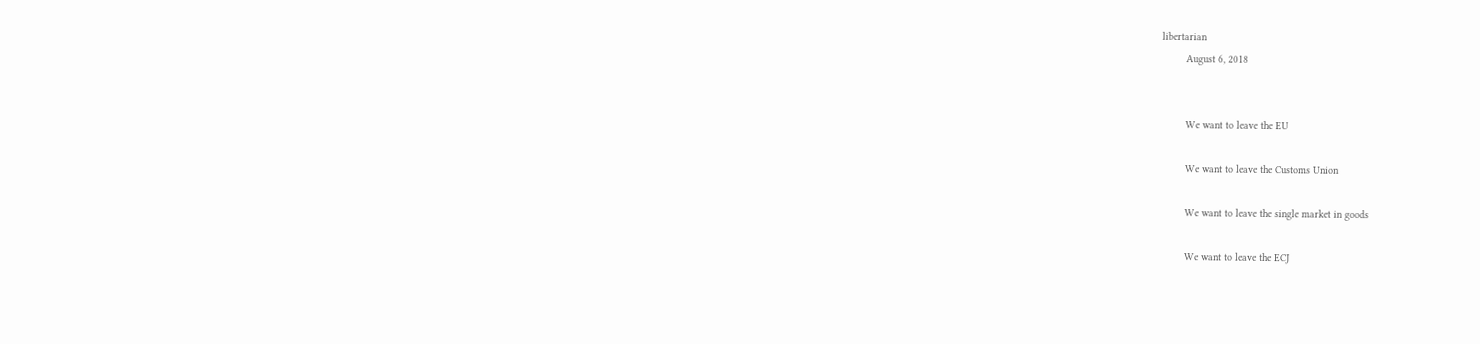libertarian
        August 6, 2018


        We want to leave the EU

        We want to leave the Customs Union

        We want to leave the single market in goods

        We want to leave the ECJ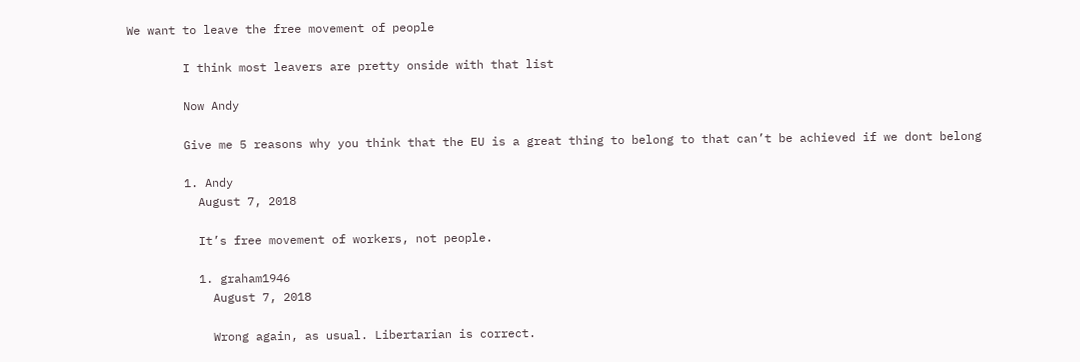We want to leave the free movement of people

        I think most leavers are pretty onside with that list

        Now Andy

        Give me 5 reasons why you think that the EU is a great thing to belong to that can’t be achieved if we dont belong

        1. Andy
          August 7, 2018

          It’s free movement of workers, not people.

          1. graham1946
            August 7, 2018

            Wrong again, as usual. Libertarian is correct.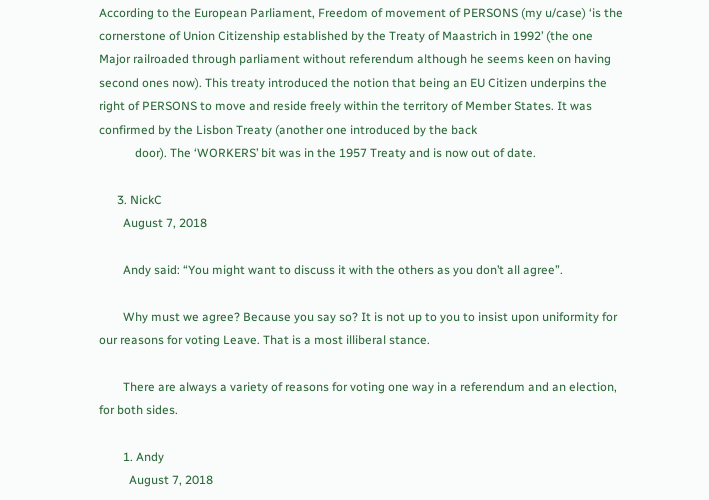According to the European Parliament, Freedom of movement of PERSONS (my u/case) ‘is the cornerstone of Union Citizenship established by the Treaty of Maastrich in 1992’ (the one Major railroaded through parliament without referendum although he seems keen on having second ones now). This treaty introduced the notion that being an EU Citizen underpins the right of PERSONS to move and reside freely within the territory of Member States. It was confirmed by the Lisbon Treaty (another one introduced by the back
            door). The ‘WORKERS’ bit was in the 1957 Treaty and is now out of date.

      3. NickC
        August 7, 2018

        Andy said: “You might want to discuss it with the others as you don’t all agree”.

        Why must we agree? Because you say so? It is not up to you to insist upon uniformity for our reasons for voting Leave. That is a most illiberal stance.

        There are always a variety of reasons for voting one way in a referendum and an election, for both sides.

        1. Andy
          August 7, 2018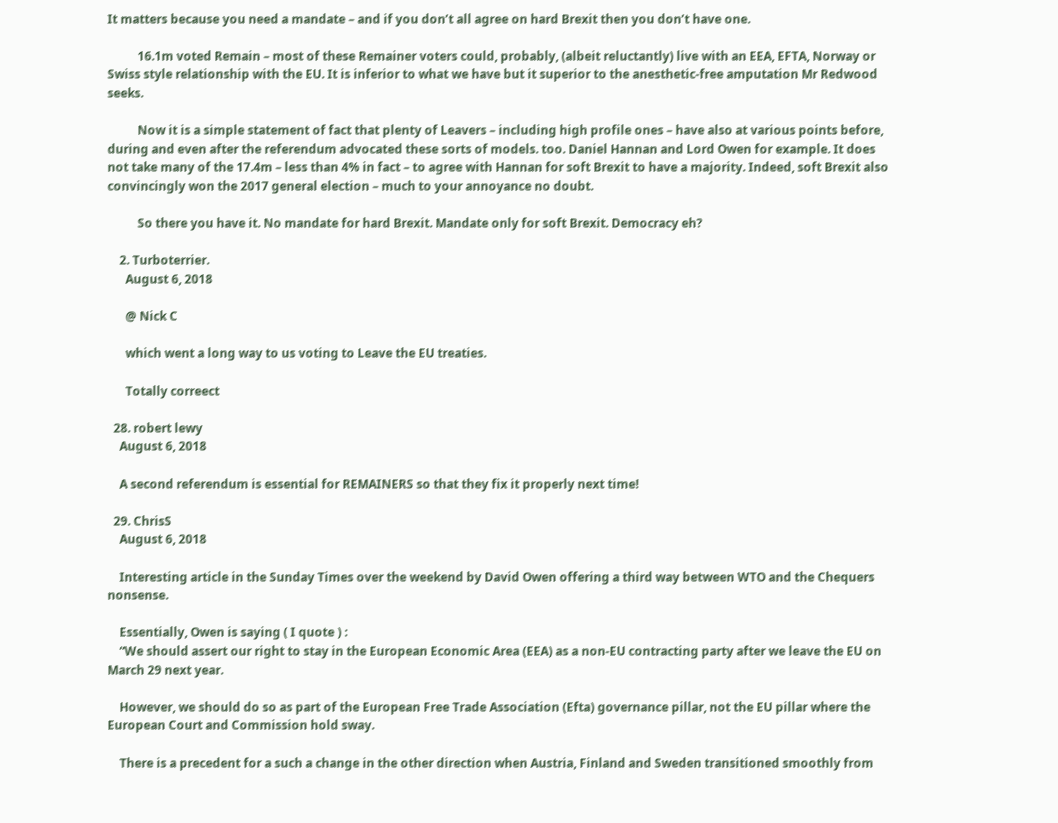It matters because you need a mandate – and if you don’t all agree on hard Brexit then you don’t have one.

          16.1m voted Remain – most of these Remainer voters could, probably, (albeit reluctantly) live with an EEA, EFTA, Norway or Swiss style relationship with the EU. It is inferior to what we have but it superior to the anesthetic-free amputation Mr Redwood seeks.

          Now it is a simple statement of fact that plenty of Leavers – including high profile ones – have also at various points before, during and even after the referendum advocated these sorts of models. too. Daniel Hannan and Lord Owen for example. It does not take many of the 17.4m – less than 4% in fact – to agree with Hannan for soft Brexit to have a majority. Indeed, soft Brexit also convincingly won the 2017 general election – much to your annoyance no doubt.

          So there you have it. No mandate for hard Brexit. Mandate only for soft Brexit. Democracy eh?

    2. Turboterrier.
      August 6, 2018

      @ Nick C

      which went a long way to us voting to Leave the EU treaties.

      Totally correect

  28. robert lewy
    August 6, 2018

    A second referendum is essential for REMAINERS so that they fix it properly next time!

  29. ChrisS
    August 6, 2018

    Interesting article in the Sunday Times over the weekend by David Owen offering a third way between WTO and the Chequers nonsense.

    Essentially, Owen is saying ( I quote ) :
    “We should assert our right to stay in the European Economic Area (EEA) as a non-EU contracting party after we leave the EU on March 29 next year.

    However, we should do so as part of the European Free Trade Association (Efta) governance pillar, not the EU pillar where the European Court and Commission hold sway.

    There is a precedent for a such a change in the other direction when Austria, Finland and Sweden transitioned smoothly from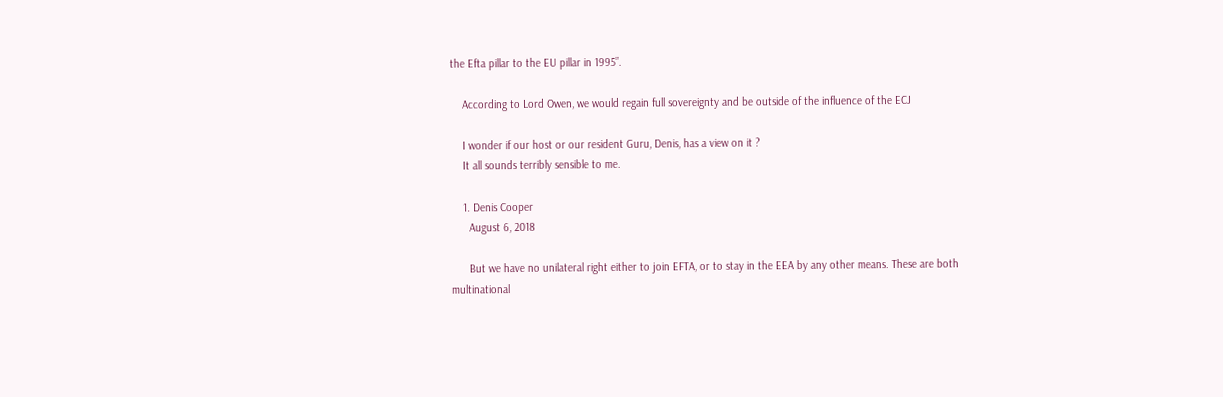the Efta pillar to the EU pillar in 1995”.

    According to Lord Owen, we would regain full sovereignty and be outside of the influence of the ECJ

    I wonder if our host or our resident Guru, Denis, has a view on it ?
    It all sounds terribly sensible to me.

    1. Denis Cooper
      August 6, 2018

      But we have no unilateral right either to join EFTA, or to stay in the EEA by any other means. These are both multinational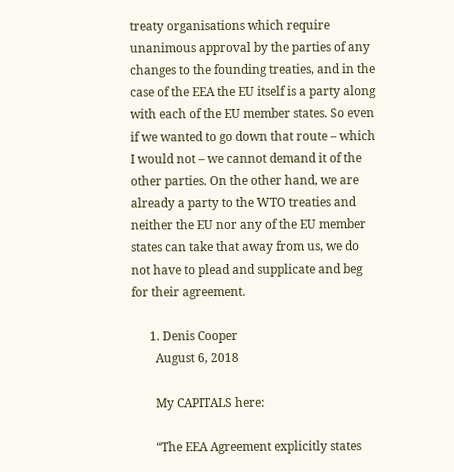treaty organisations which require unanimous approval by the parties of any changes to the founding treaties, and in the case of the EEA the EU itself is a party along with each of the EU member states. So even if we wanted to go down that route – which I would not – we cannot demand it of the other parties. On the other hand, we are already a party to the WTO treaties and neither the EU nor any of the EU member states can take that away from us, we do not have to plead and supplicate and beg for their agreement.

      1. Denis Cooper
        August 6, 2018

        My CAPITALS here:

        “The EEA Agreement explicitly states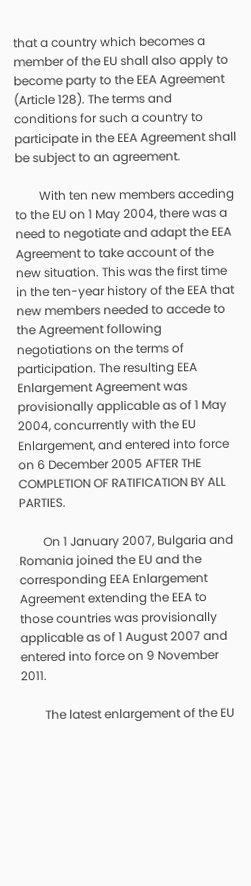that a country which becomes a member of the EU shall also apply to become party to the EEA Agreement (Article 128). The terms and conditions for such a country to participate in the EEA Agreement shall be subject to an agreement.

        With ten new members acceding to the EU on 1 May 2004, there was a need to negotiate and adapt the EEA Agreement to take account of the new situation. This was the first time in the ten-year history of the EEA that new members needed to accede to the Agreement following negotiations on the terms of participation. The resulting EEA Enlargement Agreement was provisionally applicable as of 1 May 2004, concurrently with the EU Enlargement, and entered into force on 6 December 2005 AFTER THE COMPLETION OF RATIFICATION BY ALL PARTIES.

        On 1 January 2007, Bulgaria and Romania joined the EU and the corresponding EEA Enlargement Agreement extending the EEA to those countries was provisionally applicable as of 1 August 2007 and entered into force on 9 November 2011.

        The latest enlargement of the EU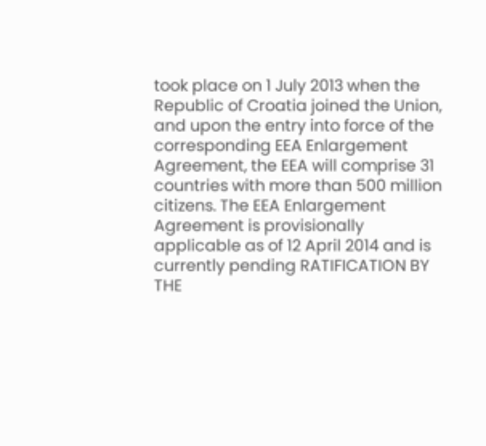took place on 1 July 2013 when the Republic of Croatia joined the Union, and upon the entry into force of the corresponding EEA Enlargement Agreement, the EEA will comprise 31 countries with more than 500 million citizens. The EEA Enlargement Agreement is provisionally applicable as of 12 April 2014 and is currently pending RATIFICATION BY THE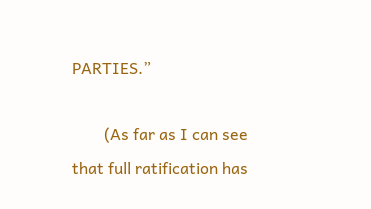PARTIES.”

        (As far as I can see that full ratification has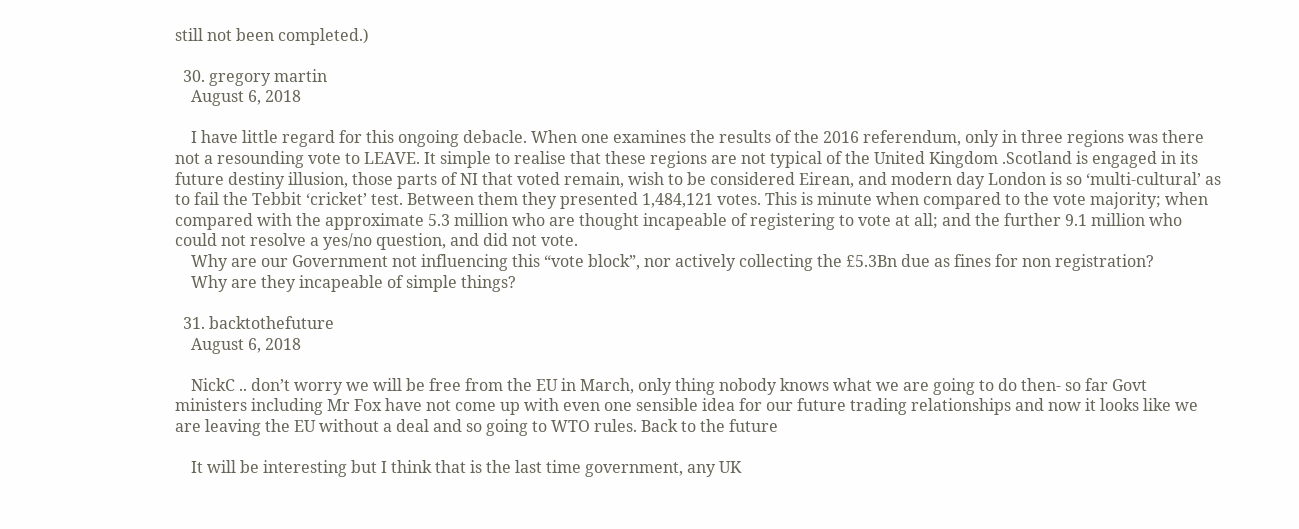still not been completed.)

  30. gregory martin
    August 6, 2018

    I have little regard for this ongoing debacle. When one examines the results of the 2016 referendum, only in three regions was there not a resounding vote to LEAVE. It simple to realise that these regions are not typical of the United Kingdom .Scotland is engaged in its future destiny illusion, those parts of NI that voted remain, wish to be considered Eirean, and modern day London is so ‘multi-cultural’ as to fail the Tebbit ‘cricket’ test. Between them they presented 1,484,121 votes. This is minute when compared to the vote majority; when compared with the approximate 5.3 million who are thought incapeable of registering to vote at all; and the further 9.1 million who could not resolve a yes/no question, and did not vote.
    Why are our Government not influencing this “vote block”, nor actively collecting the £5.3Bn due as fines for non registration?
    Why are they incapeable of simple things?

  31. backtothefuture
    August 6, 2018

    NickC .. don’t worry we will be free from the EU in March, only thing nobody knows what we are going to do then- so far Govt ministers including Mr Fox have not come up with even one sensible idea for our future trading relationships and now it looks like we are leaving the EU without a deal and so going to WTO rules. Back to the future

    It will be interesting but I think that is the last time government, any UK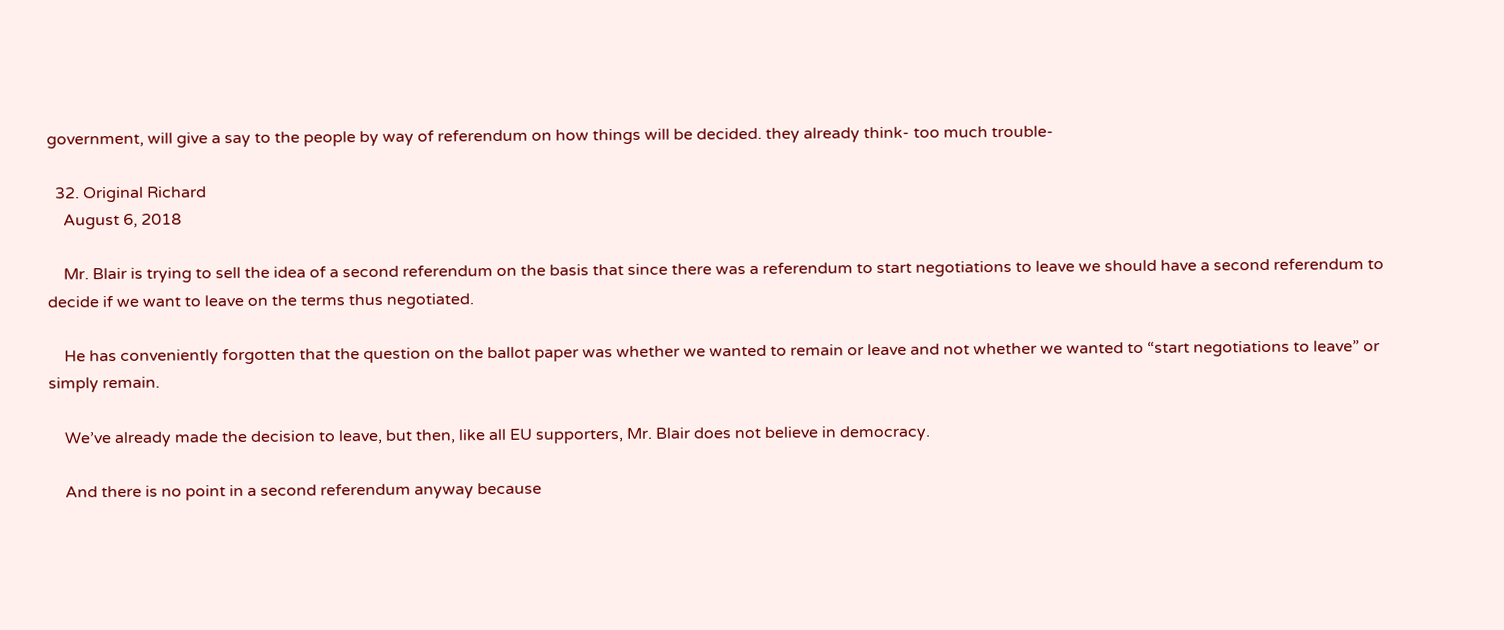government, will give a say to the people by way of referendum on how things will be decided. they already think- too much trouble-

  32. Original Richard
    August 6, 2018

    Mr. Blair is trying to sell the idea of a second referendum on the basis that since there was a referendum to start negotiations to leave we should have a second referendum to decide if we want to leave on the terms thus negotiated.

    He has conveniently forgotten that the question on the ballot paper was whether we wanted to remain or leave and not whether we wanted to “start negotiations to leave” or simply remain.

    We’ve already made the decision to leave, but then, like all EU supporters, Mr. Blair does not believe in democracy.

    And there is no point in a second referendum anyway because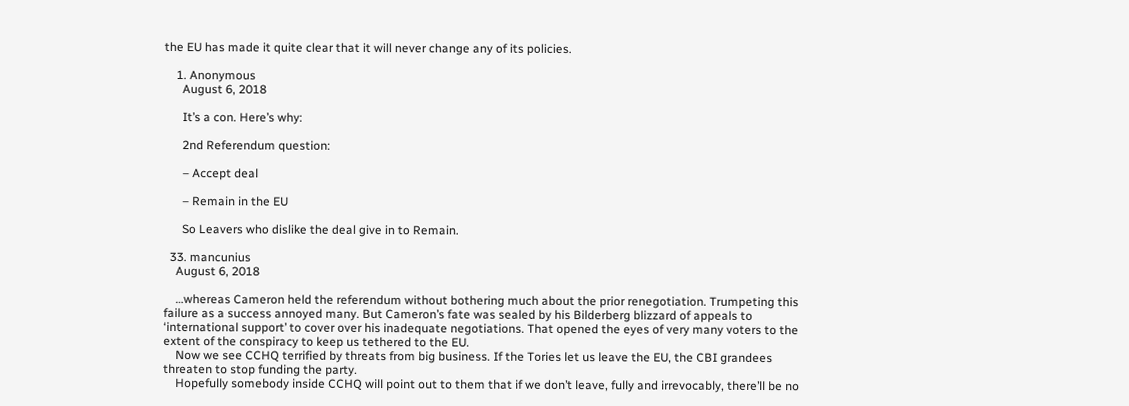the EU has made it quite clear that it will never change any of its policies.

    1. Anonymous
      August 6, 2018

      It’s a con. Here’s why:

      2nd Referendum question:

      – Accept deal

      – Remain in the EU

      So Leavers who dislike the deal give in to Remain.

  33. mancunius
    August 6, 2018

    …whereas Cameron held the referendum without bothering much about the prior renegotiation. Trumpeting this failure as a success annoyed many. But Cameron’s fate was sealed by his Bilderberg blizzard of appeals to ‘international support’ to cover over his inadequate negotiations. That opened the eyes of very many voters to the extent of the conspiracy to keep us tethered to the EU.
    Now we see CCHQ terrified by threats from big business. If the Tories let us leave the EU, the CBI grandees threaten to stop funding the party.
    Hopefully somebody inside CCHQ will point out to them that if we don’t leave, fully and irrevocably, there’ll be no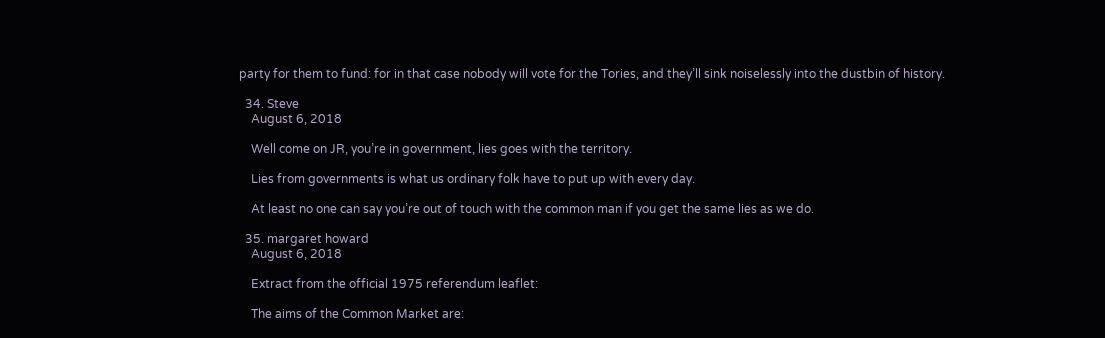party for them to fund: for in that case nobody will vote for the Tories, and they’ll sink noiselessly into the dustbin of history.

  34. Steve
    August 6, 2018

    Well come on JR, you’re in government, lies goes with the territory.

    Lies from governments is what us ordinary folk have to put up with every day.

    At least no one can say you’re out of touch with the common man if you get the same lies as we do.

  35. margaret howard
    August 6, 2018

    Extract from the official 1975 referendum leaflet:

    The aims of the Common Market are: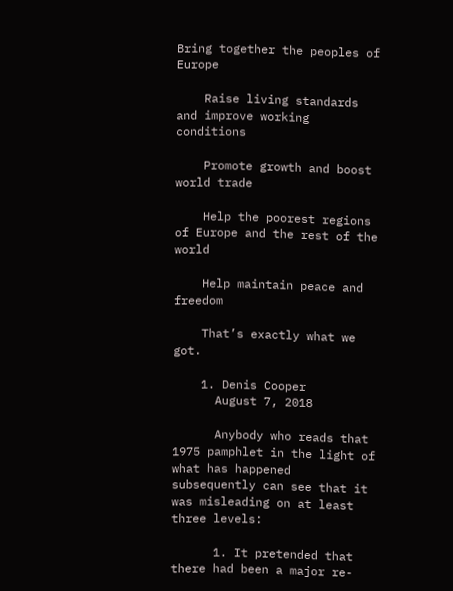Bring together the peoples of Europe

    Raise living standards and improve working conditions

    Promote growth and boost world trade

    Help the poorest regions of Europe and the rest of the world

    Help maintain peace and freedom

    That’s exactly what we got.

    1. Denis Cooper
      August 7, 2018

      Anybody who reads that 1975 pamphlet in the light of what has happened subsequently can see that it was misleading on at least three levels:

      1. It pretended that there had been a major re-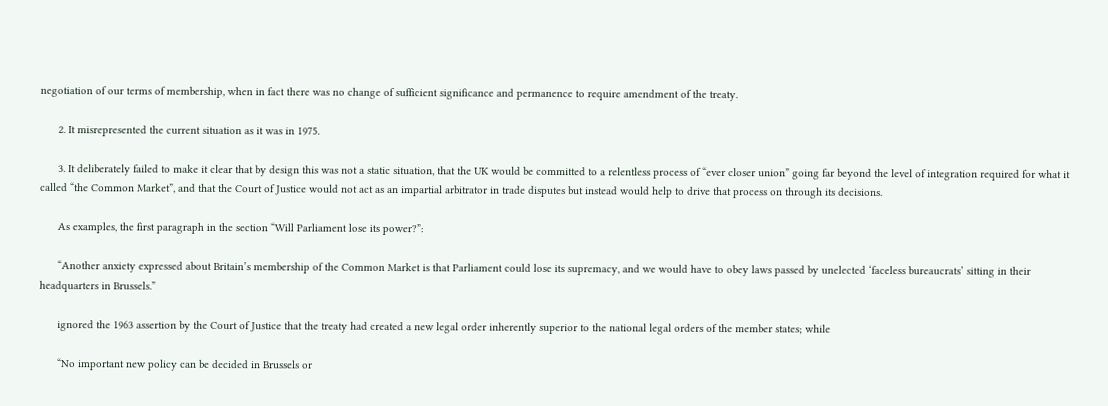negotiation of our terms of membership, when in fact there was no change of sufficient significance and permanence to require amendment of the treaty.

      2. It misrepresented the current situation as it was in 1975.

      3. It deliberately failed to make it clear that by design this was not a static situation, that the UK would be committed to a relentless process of “ever closer union” going far beyond the level of integration required for what it called “the Common Market”, and that the Court of Justice would not act as an impartial arbitrator in trade disputes but instead would help to drive that process on through its decisions.

      As examples, the first paragraph in the section “Will Parliament lose its power?”:

      “Another anxiety expressed about Britain’s membership of the Common Market is that Parliament could lose its supremacy, and we would have to obey laws passed by unelected ‘faceless bureaucrats’ sitting in their headquarters in Brussels.”

      ignored the 1963 assertion by the Court of Justice that the treaty had created a new legal order inherently superior to the national legal orders of the member states; while

      “No important new policy can be decided in Brussels or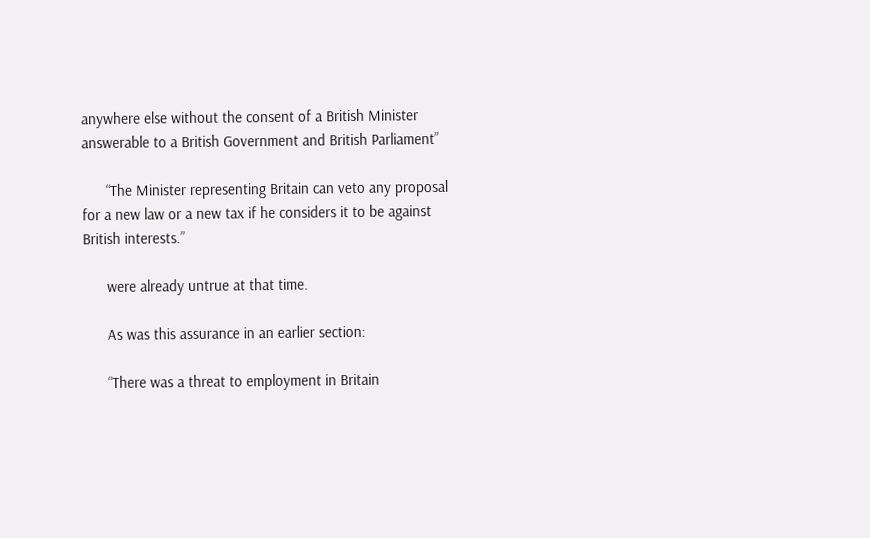anywhere else without the consent of a British Minister answerable to a British Government and British Parliament”

      “The Minister representing Britain can veto any proposal for a new law or a new tax if he considers it to be against British interests.”

      were already untrue at that time.

      As was this assurance in an earlier section:

      “There was a threat to employment in Britain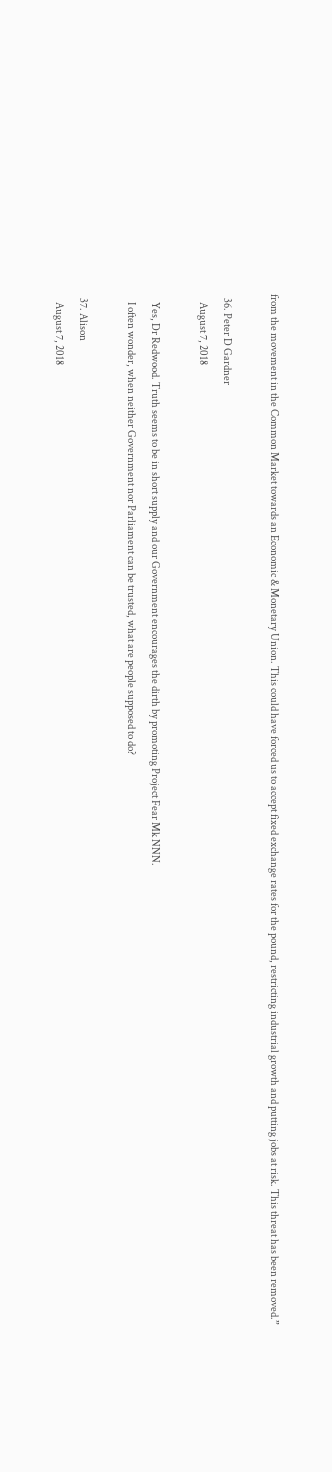from the movement in the Common Market towards an Economic & Monetary Union. This could have forced us to accept fixed exchange rates for the pound, restricting industrial growth and putting jobs at risk. This threat has been removed.”

  36. Peter D Gardner
    August 7, 2018

    Yes, Dr Redwood. Truth seems to be in short supply and our Government encourages the dirth by promoting Project Fear Mk NNN.
    I often wonder, when neither Government nor Parliament can be trusted, what are people supposed to do?

  37. Alison
    August 7, 2018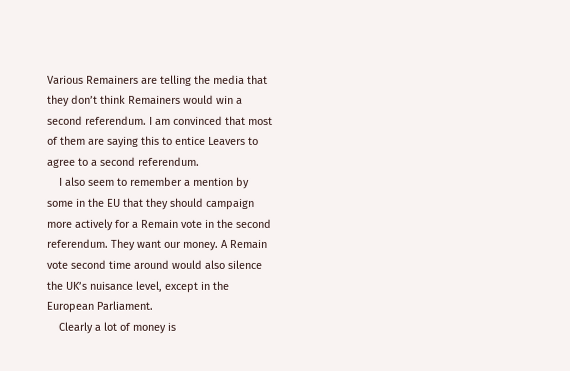Various Remainers are telling the media that they don’t think Remainers would win a second referendum. I am convinced that most of them are saying this to entice Leavers to agree to a second referendum.
    I also seem to remember a mention by some in the EU that they should campaign more actively for a Remain vote in the second referendum. They want our money. A Remain vote second time around would also silence the UK’s nuisance level, except in the European Parliament.
    Clearly a lot of money is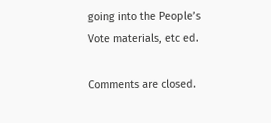going into the People’s Vote materials, etc ed.

Comments are closed.